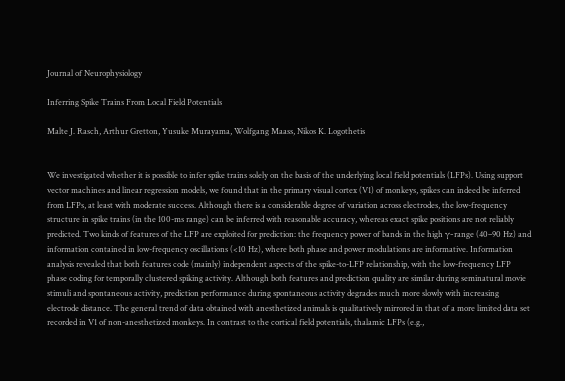Journal of Neurophysiology

Inferring Spike Trains From Local Field Potentials

Malte J. Rasch, Arthur Gretton, Yusuke Murayama, Wolfgang Maass, Nikos K. Logothetis


We investigated whether it is possible to infer spike trains solely on the basis of the underlying local field potentials (LFPs). Using support vector machines and linear regression models, we found that in the primary visual cortex (V1) of monkeys, spikes can indeed be inferred from LFPs, at least with moderate success. Although there is a considerable degree of variation across electrodes, the low-frequency structure in spike trains (in the 100-ms range) can be inferred with reasonable accuracy, whereas exact spike positions are not reliably predicted. Two kinds of features of the LFP are exploited for prediction: the frequency power of bands in the high γ-range (40–90 Hz) and information contained in low-frequency oscillations (<10 Hz), where both phase and power modulations are informative. Information analysis revealed that both features code (mainly) independent aspects of the spike-to-LFP relationship, with the low-frequency LFP phase coding for temporally clustered spiking activity. Although both features and prediction quality are similar during seminatural movie stimuli and spontaneous activity, prediction performance during spontaneous activity degrades much more slowly with increasing electrode distance. The general trend of data obtained with anesthetized animals is qualitatively mirrored in that of a more limited data set recorded in V1 of non-anesthetized monkeys. In contrast to the cortical field potentials, thalamic LFPs (e.g.,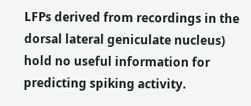LFPs derived from recordings in the dorsal lateral geniculate nucleus) hold no useful information for predicting spiking activity.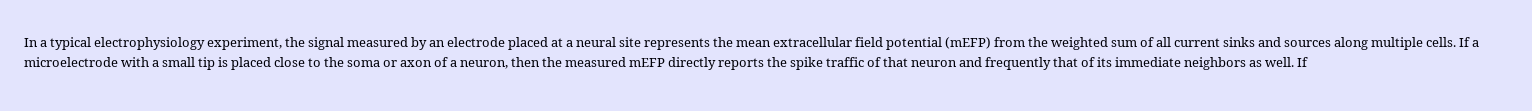In a typical electrophysiology experiment, the signal measured by an electrode placed at a neural site represents the mean extracellular field potential (mEFP) from the weighted sum of all current sinks and sources along multiple cells. If a microelectrode with a small tip is placed close to the soma or axon of a neuron, then the measured mEFP directly reports the spike traffic of that neuron and frequently that of its immediate neighbors as well. If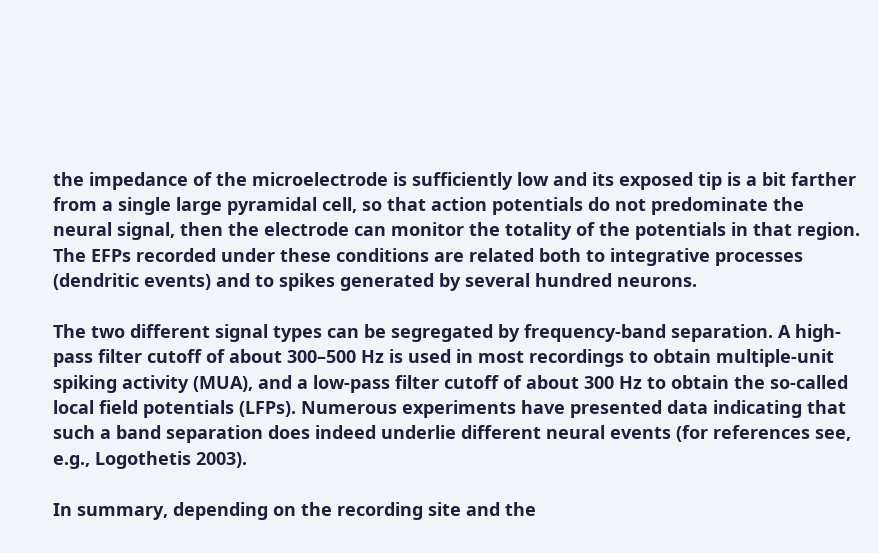the impedance of the microelectrode is sufficiently low and its exposed tip is a bit farther from a single large pyramidal cell, so that action potentials do not predominate the neural signal, then the electrode can monitor the totality of the potentials in that region. The EFPs recorded under these conditions are related both to integrative processes (dendritic events) and to spikes generated by several hundred neurons.

The two different signal types can be segregated by frequency-band separation. A high-pass filter cutoff of about 300–500 Hz is used in most recordings to obtain multiple-unit spiking activity (MUA), and a low-pass filter cutoff of about 300 Hz to obtain the so-called local field potentials (LFPs). Numerous experiments have presented data indicating that such a band separation does indeed underlie different neural events (for references see, e.g., Logothetis 2003).

In summary, depending on the recording site and the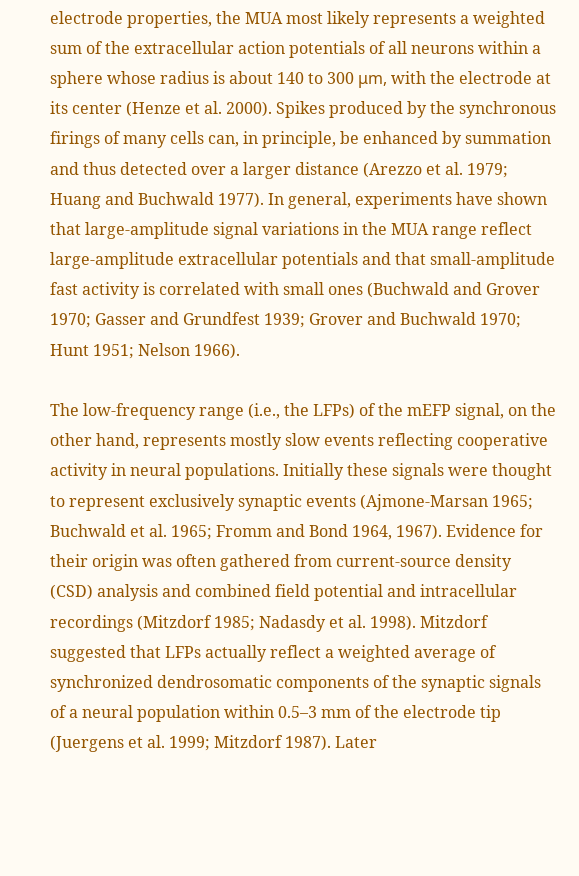electrode properties, the MUA most likely represents a weighted sum of the extracellular action potentials of all neurons within a sphere whose radius is about 140 to 300 μm, with the electrode at its center (Henze et al. 2000). Spikes produced by the synchronous firings of many cells can, in principle, be enhanced by summation and thus detected over a larger distance (Arezzo et al. 1979; Huang and Buchwald 1977). In general, experiments have shown that large-amplitude signal variations in the MUA range reflect large-amplitude extracellular potentials and that small-amplitude fast activity is correlated with small ones (Buchwald and Grover 1970; Gasser and Grundfest 1939; Grover and Buchwald 1970; Hunt 1951; Nelson 1966).

The low-frequency range (i.e., the LFPs) of the mEFP signal, on the other hand, represents mostly slow events reflecting cooperative activity in neural populations. Initially these signals were thought to represent exclusively synaptic events (Ajmone-Marsan 1965; Buchwald et al. 1965; Fromm and Bond 1964, 1967). Evidence for their origin was often gathered from current-source density (CSD) analysis and combined field potential and intracellular recordings (Mitzdorf 1985; Nadasdy et al. 1998). Mitzdorf suggested that LFPs actually reflect a weighted average of synchronized dendrosomatic components of the synaptic signals of a neural population within 0.5–3 mm of the electrode tip (Juergens et al. 1999; Mitzdorf 1987). Later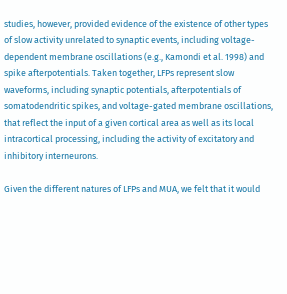studies, however, provided evidence of the existence of other types of slow activity unrelated to synaptic events, including voltage-dependent membrane oscillations (e.g., Kamondi et al. 1998) and spike afterpotentials. Taken together, LFPs represent slow waveforms, including synaptic potentials, afterpotentials of somatodendritic spikes, and voltage-gated membrane oscillations, that reflect the input of a given cortical area as well as its local intracortical processing, including the activity of excitatory and inhibitory interneurons.

Given the different natures of LFPs and MUA, we felt that it would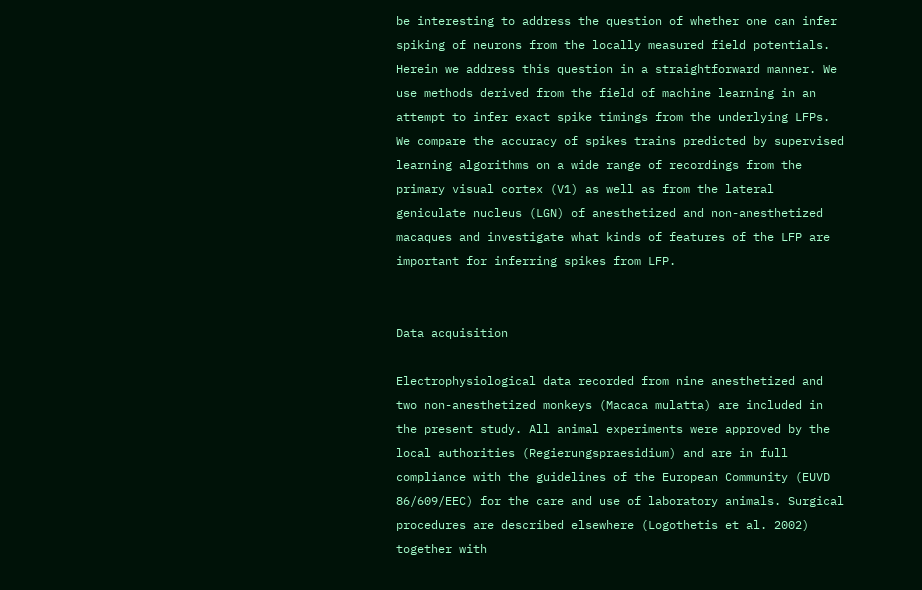be interesting to address the question of whether one can infer spiking of neurons from the locally measured field potentials. Herein we address this question in a straightforward manner. We use methods derived from the field of machine learning in an attempt to infer exact spike timings from the underlying LFPs. We compare the accuracy of spikes trains predicted by supervised learning algorithms on a wide range of recordings from the primary visual cortex (V1) as well as from the lateral geniculate nucleus (LGN) of anesthetized and non-anesthetized macaques and investigate what kinds of features of the LFP are important for inferring spikes from LFP.


Data acquisition

Electrophysiological data recorded from nine anesthetized and two non-anesthetized monkeys (Macaca mulatta) are included in the present study. All animal experiments were approved by the local authorities (Regierungspraesidium) and are in full compliance with the guidelines of the European Community (EUVD 86/609/EEC) for the care and use of laboratory animals. Surgical procedures are described elsewhere (Logothetis et al. 2002) together with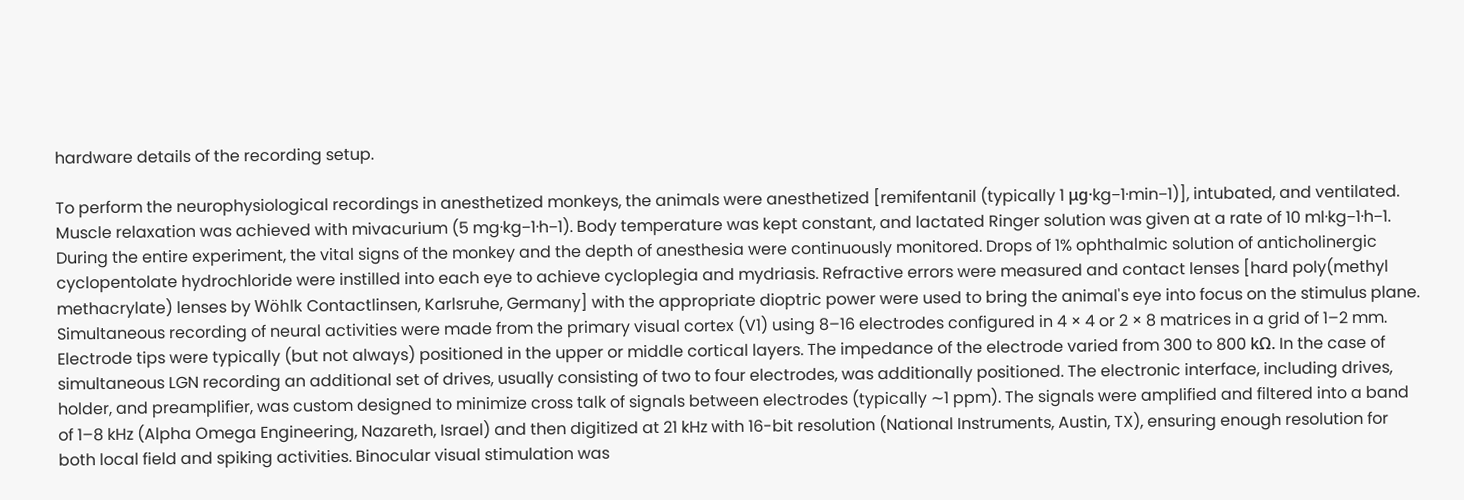hardware details of the recording setup.

To perform the neurophysiological recordings in anesthetized monkeys, the animals were anesthetized [remifentanil (typically 1 μg·kg−1·min−1)], intubated, and ventilated. Muscle relaxation was achieved with mivacurium (5 mg·kg−1·h−1). Body temperature was kept constant, and lactated Ringer solution was given at a rate of 10 ml·kg−1·h−1. During the entire experiment, the vital signs of the monkey and the depth of anesthesia were continuously monitored. Drops of 1% ophthalmic solution of anticholinergic cyclopentolate hydrochloride were instilled into each eye to achieve cycloplegia and mydriasis. Refractive errors were measured and contact lenses [hard poly(methyl methacrylate) lenses by Wöhlk Contactlinsen, Karlsruhe, Germany] with the appropriate dioptric power were used to bring the animal's eye into focus on the stimulus plane. Simultaneous recording of neural activities were made from the primary visual cortex (V1) using 8–16 electrodes configured in 4 × 4 or 2 × 8 matrices in a grid of 1–2 mm. Electrode tips were typically (but not always) positioned in the upper or middle cortical layers. The impedance of the electrode varied from 300 to 800 kΩ. In the case of simultaneous LGN recording an additional set of drives, usually consisting of two to four electrodes, was additionally positioned. The electronic interface, including drives, holder, and preamplifier, was custom designed to minimize cross talk of signals between electrodes (typically ∼1 ppm). The signals were amplified and filtered into a band of 1–8 kHz (Alpha Omega Engineering, Nazareth, Israel) and then digitized at 21 kHz with 16-bit resolution (National Instruments, Austin, TX), ensuring enough resolution for both local field and spiking activities. Binocular visual stimulation was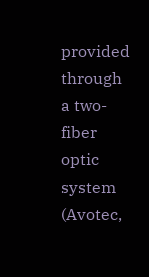provided through a two-fiber optic system (Avotec,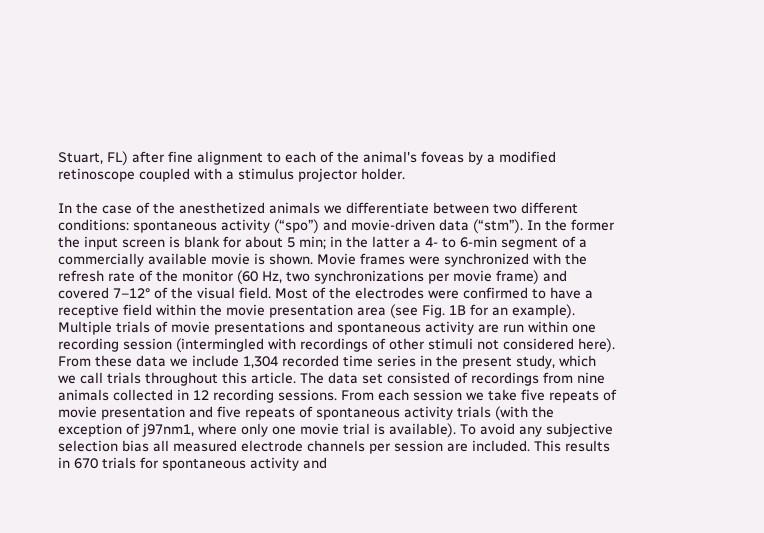Stuart, FL) after fine alignment to each of the animal's foveas by a modified retinoscope coupled with a stimulus projector holder.

In the case of the anesthetized animals we differentiate between two different conditions: spontaneous activity (“spo”) and movie-driven data (“stm”). In the former the input screen is blank for about 5 min; in the latter a 4- to 6-min segment of a commercially available movie is shown. Movie frames were synchronized with the refresh rate of the monitor (60 Hz, two synchronizations per movie frame) and covered 7–12° of the visual field. Most of the electrodes were confirmed to have a receptive field within the movie presentation area (see Fig. 1B for an example). Multiple trials of movie presentations and spontaneous activity are run within one recording session (intermingled with recordings of other stimuli not considered here). From these data we include 1,304 recorded time series in the present study, which we call trials throughout this article. The data set consisted of recordings from nine animals collected in 12 recording sessions. From each session we take five repeats of movie presentation and five repeats of spontaneous activity trials (with the exception of j97nm1, where only one movie trial is available). To avoid any subjective selection bias all measured electrode channels per session are included. This results in 670 trials for spontaneous activity and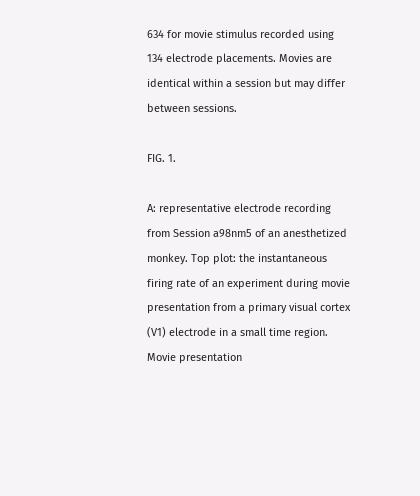634 for movie stimulus recorded using 134 electrode placements. Movies are identical within a session but may differ between sessions.

FIG. 1.

A: representative electrode recording from Session a98nm5 of an anesthetized monkey. Top plot: the instantaneous firing rate of an experiment during movie presentation from a primary visual cortex (V1) electrode in a small time region. Movie presentation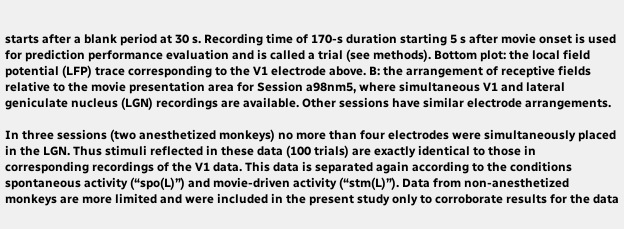starts after a blank period at 30 s. Recording time of 170-s duration starting 5 s after movie onset is used for prediction performance evaluation and is called a trial (see methods). Bottom plot: the local field potential (LFP) trace corresponding to the V1 electrode above. B: the arrangement of receptive fields relative to the movie presentation area for Session a98nm5, where simultaneous V1 and lateral geniculate nucleus (LGN) recordings are available. Other sessions have similar electrode arrangements.

In three sessions (two anesthetized monkeys) no more than four electrodes were simultaneously placed in the LGN. Thus stimuli reflected in these data (100 trials) are exactly identical to those in corresponding recordings of the V1 data. This data is separated again according to the conditions spontaneous activity (“spo(L)”) and movie-driven activity (“stm(L)”). Data from non-anesthetized monkeys are more limited and were included in the present study only to corroborate results for the data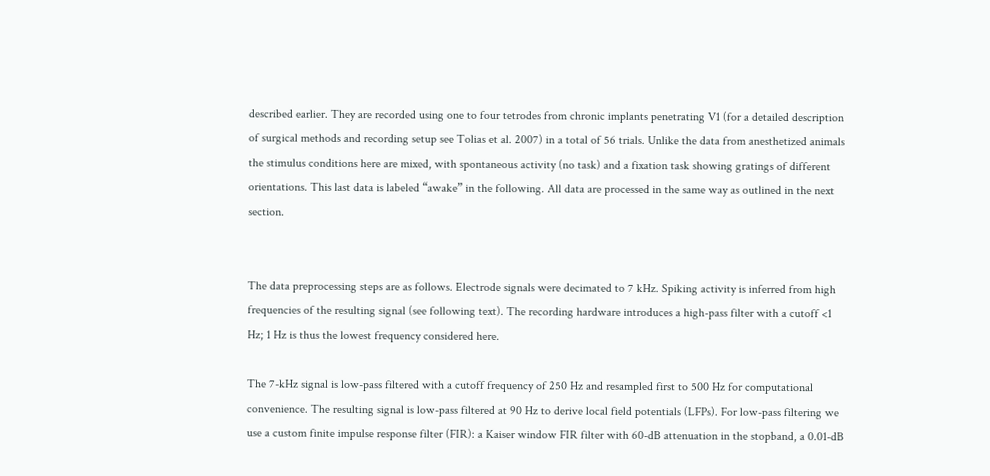described earlier. They are recorded using one to four tetrodes from chronic implants penetrating V1 (for a detailed description of surgical methods and recording setup see Tolias et al. 2007) in a total of 56 trials. Unlike the data from anesthetized animals the stimulus conditions here are mixed, with spontaneous activity (no task) and a fixation task showing gratings of different orientations. This last data is labeled “awake” in the following. All data are processed in the same way as outlined in the next section.


The data preprocessing steps are as follows. Electrode signals were decimated to 7 kHz. Spiking activity is inferred from high frequencies of the resulting signal (see following text). The recording hardware introduces a high-pass filter with a cutoff <1 Hz; 1 Hz is thus the lowest frequency considered here.

The 7-kHz signal is low-pass filtered with a cutoff frequency of 250 Hz and resampled first to 500 Hz for computational convenience. The resulting signal is low-pass filtered at 90 Hz to derive local field potentials (LFPs). For low-pass filtering we use a custom finite impulse response filter (FIR): a Kaiser window FIR filter with 60-dB attenuation in the stopband, a 0.01-dB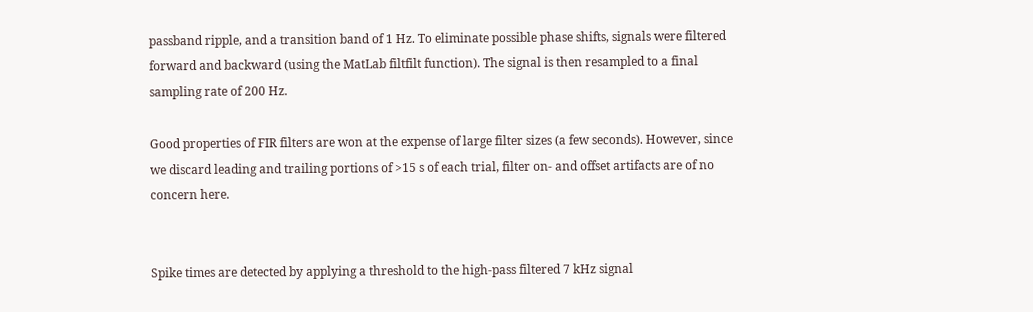passband ripple, and a transition band of 1 Hz. To eliminate possible phase shifts, signals were filtered forward and backward (using the MatLab filtfilt function). The signal is then resampled to a final sampling rate of 200 Hz.

Good properties of FIR filters are won at the expense of large filter sizes (a few seconds). However, since we discard leading and trailing portions of >15 s of each trial, filter on- and offset artifacts are of no concern here.


Spike times are detected by applying a threshold to the high-pass filtered 7 kHz signal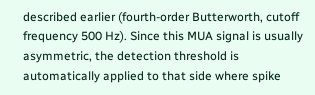described earlier (fourth-order Butterworth, cutoff frequency 500 Hz). Since this MUA signal is usually asymmetric, the detection threshold is automatically applied to that side where spike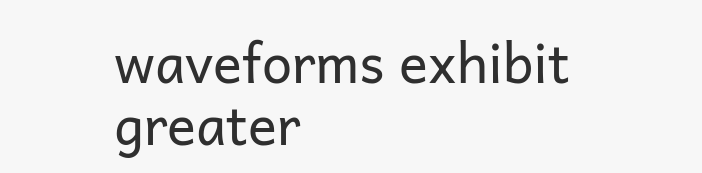waveforms exhibit greater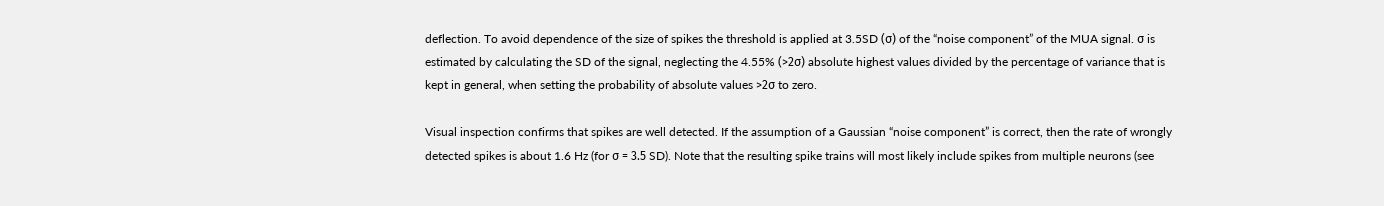deflection. To avoid dependence of the size of spikes the threshold is applied at 3.5SD (σ) of the “noise component” of the MUA signal. σ is estimated by calculating the SD of the signal, neglecting the 4.55% (>2σ) absolute highest values divided by the percentage of variance that is kept in general, when setting the probability of absolute values >2σ to zero.

Visual inspection confirms that spikes are well detected. If the assumption of a Gaussian “noise component” is correct, then the rate of wrongly detected spikes is about 1.6 Hz (for σ = 3.5 SD). Note that the resulting spike trains will most likely include spikes from multiple neurons (see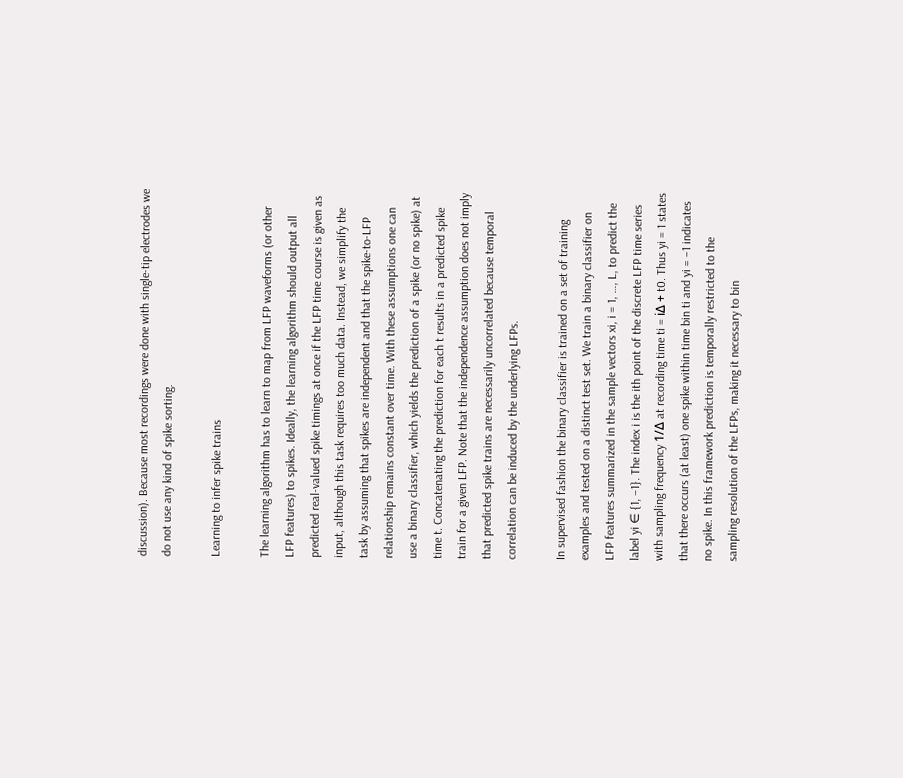discussion). Because most recordings were done with single-tip electrodes we do not use any kind of spike sorting.

Learning to infer spike trains

The learning algorithm has to learn to map from LFP waveforms (or other LFP features) to spikes. Ideally, the learning algorithm should output all predicted real-valued spike timings at once if the LFP time course is given as input, although this task requires too much data. Instead, we simplify the task by assuming that spikes are independent and that the spike-to-LFP relationship remains constant over time. With these assumptions one can use a binary classifier, which yields the prediction of a spike (or no spike) at time t. Concatenating the prediction for each t results in a predicted spike train for a given LFP. Note that the independence assumption does not imply that predicted spike trains are necessarily uncorrelated because temporal correlation can be induced by the underlying LFPs.

In supervised fashion the binary classifier is trained on a set of training examples and tested on a distinct test set. We train a binary classifier on LFP features summarized in the sample vectors xi, i = 1, …, L, to predict the label yi ∈ {1, −1}. The index i is the ith point of the discrete LFP time series with sampling frequency 1/Δ at recording time ti = iΔ + t0. Thus yi = 1 states that there occurs (at least) one spike within time bin ti and yi = −1 indicates no spike. In this framework prediction is temporally restricted to the sampling resolution of the LFPs, making it necessary to bin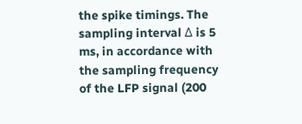the spike timings. The sampling interval Δ is 5 ms, in accordance with the sampling frequency of the LFP signal (200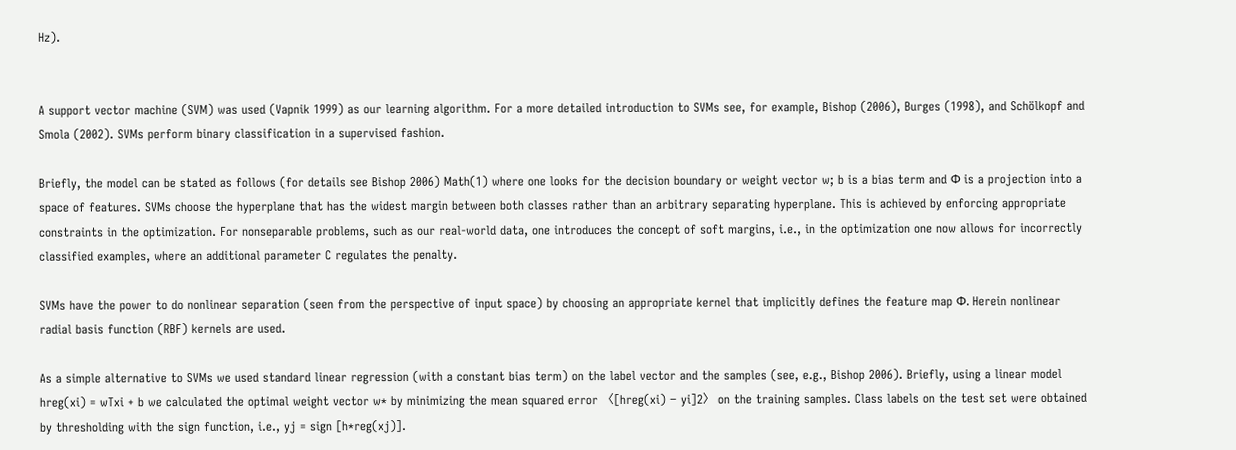Hz).


A support vector machine (SVM) was used (Vapnik 1999) as our learning algorithm. For a more detailed introduction to SVMs see, for example, Bishop (2006), Burges (1998), and Schölkopf and Smola (2002). SVMs perform binary classification in a supervised fashion.

Briefly, the model can be stated as follows (for details see Bishop 2006) Math(1) where one looks for the decision boundary or weight vector w; b is a bias term and Φ is a projection into a space of features. SVMs choose the hyperplane that has the widest margin between both classes rather than an arbitrary separating hyperplane. This is achieved by enforcing appropriate constraints in the optimization. For nonseparable problems, such as our real-world data, one introduces the concept of soft margins, i.e., in the optimization one now allows for incorrectly classified examples, where an additional parameter C regulates the penalty.

SVMs have the power to do nonlinear separation (seen from the perspective of input space) by choosing an appropriate kernel that implicitly defines the feature map Φ. Herein nonlinear radial basis function (RBF) kernels are used.

As a simple alternative to SVMs we used standard linear regression (with a constant bias term) on the label vector and the samples (see, e.g., Bishop 2006). Briefly, using a linear model hreg(xi) = wTxi + b we calculated the optimal weight vector w* by minimizing the mean squared error 〈[hreg(xi) − yi]2〉 on the training samples. Class labels on the test set were obtained by thresholding with the sign function, i.e., yj = sign [h*reg(xj)].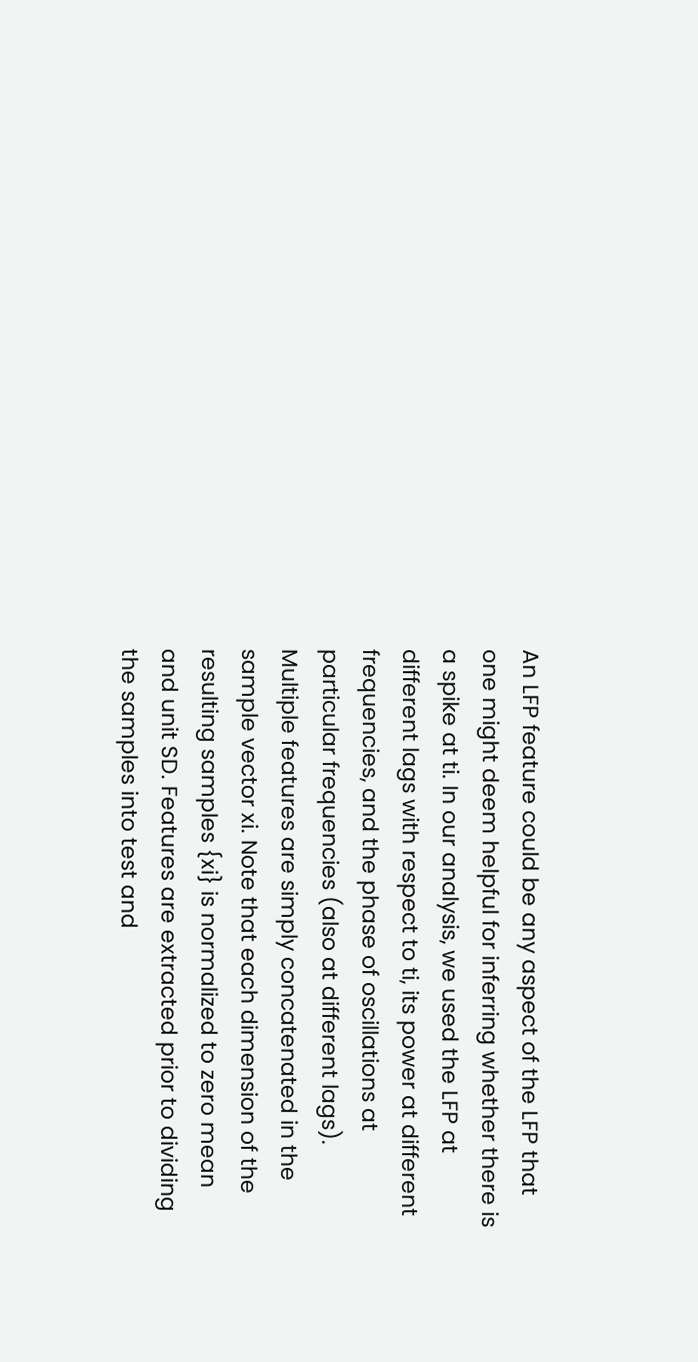An LFP feature could be any aspect of the LFP that one might deem helpful for inferring whether there is a spike at ti. In our analysis, we used the LFP at different lags with respect to ti, its power at different frequencies, and the phase of oscillations at particular frequencies (also at different lags). Multiple features are simply concatenated in the sample vector xi. Note that each dimension of the resulting samples {xi} is normalized to zero mean and unit SD. Features are extracted prior to dividing the samples into test and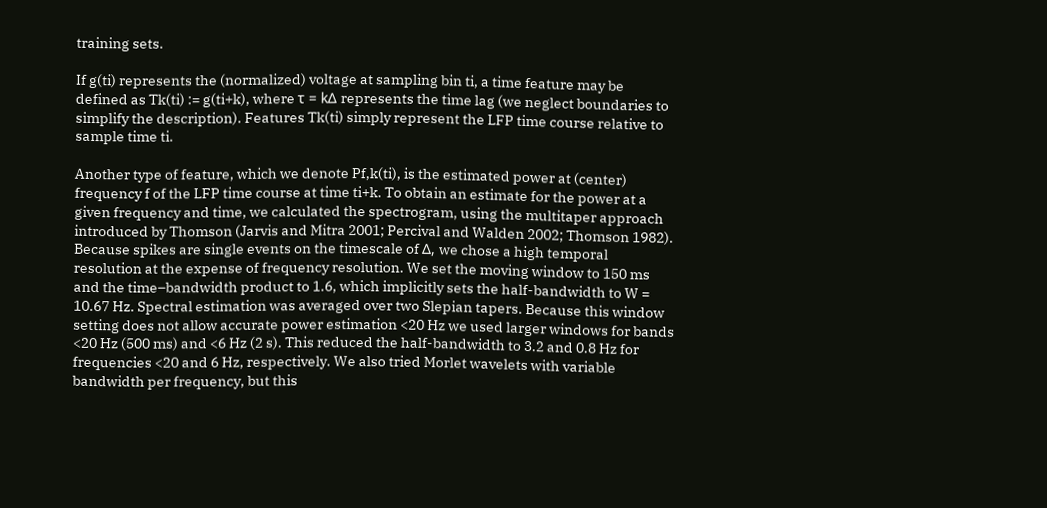training sets.

If g(ti) represents the (normalized) voltage at sampling bin ti, a time feature may be defined as Tk(ti) := g(ti+k), where τ = kΔ represents the time lag (we neglect boundaries to simplify the description). Features Tk(ti) simply represent the LFP time course relative to sample time ti.

Another type of feature, which we denote Pf,k(ti), is the estimated power at (center) frequency f of the LFP time course at time ti+k. To obtain an estimate for the power at a given frequency and time, we calculated the spectrogram, using the multitaper approach introduced by Thomson (Jarvis and Mitra 2001; Percival and Walden 2002; Thomson 1982). Because spikes are single events on the timescale of Δ, we chose a high temporal resolution at the expense of frequency resolution. We set the moving window to 150 ms and the time–bandwidth product to 1.6, which implicitly sets the half-bandwidth to W = 10.67 Hz. Spectral estimation was averaged over two Slepian tapers. Because this window setting does not allow accurate power estimation <20 Hz we used larger windows for bands <20 Hz (500 ms) and <6 Hz (2 s). This reduced the half-bandwidth to 3.2 and 0.8 Hz for frequencies <20 and 6 Hz, respectively. We also tried Morlet wavelets with variable bandwidth per frequency, but this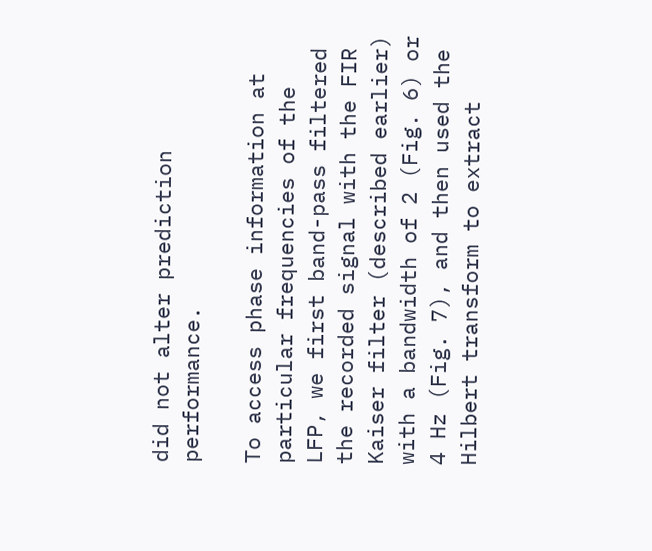did not alter prediction performance.

To access phase information at particular frequencies of the LFP, we first band-pass filtered the recorded signal with the FIR Kaiser filter (described earlier) with a bandwidth of 2 (Fig. 6) or 4 Hz (Fig. 7), and then used the Hilbert transform to extract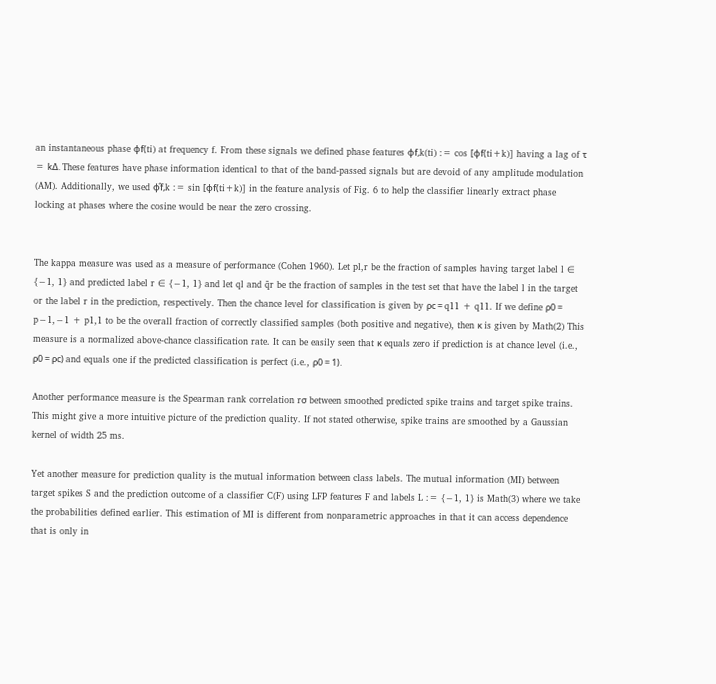an instantaneous phase φf(ti) at frequency f. From these signals we defined phase features φf,k(ti) := cos [φf(ti+k)] having a lag of τ = kΔ. These features have phase information identical to that of the band-passed signals but are devoid of any amplitude modulation (AM). Additionally, we used φ̂f,k := sin [φf(ti+k)] in the feature analysis of Fig. 6 to help the classifier linearly extract phase locking at phases where the cosine would be near the zero crossing.


The kappa measure was used as a measure of performance (Cohen 1960). Let pl,r be the fraction of samples having target label l ∈ {−1, 1} and predicted label r ∈ {−1, 1} and let ql and q̃r be the fraction of samples in the test set that have the label l in the target or the label r in the prediction, respectively. Then the chance level for classification is given by ρc = q11 + q11. If we define ρ0 = p−1,−1 + p1,1 to be the overall fraction of correctly classified samples (both positive and negative), then κ is given by Math(2) This measure is a normalized above-chance classification rate. It can be easily seen that κ equals zero if prediction is at chance level (i.e., ρ0 = ρc) and equals one if the predicted classification is perfect (i.e., ρ0 = 1).

Another performance measure is the Spearman rank correlation rσ between smoothed predicted spike trains and target spike trains. This might give a more intuitive picture of the prediction quality. If not stated otherwise, spike trains are smoothed by a Gaussian kernel of width 25 ms.

Yet another measure for prediction quality is the mutual information between class labels. The mutual information (MI) between target spikes S and the prediction outcome of a classifier C(F) using LFP features F and labels L := {−1, 1} is Math(3) where we take the probabilities defined earlier. This estimation of MI is different from nonparametric approaches in that it can access dependence that is only in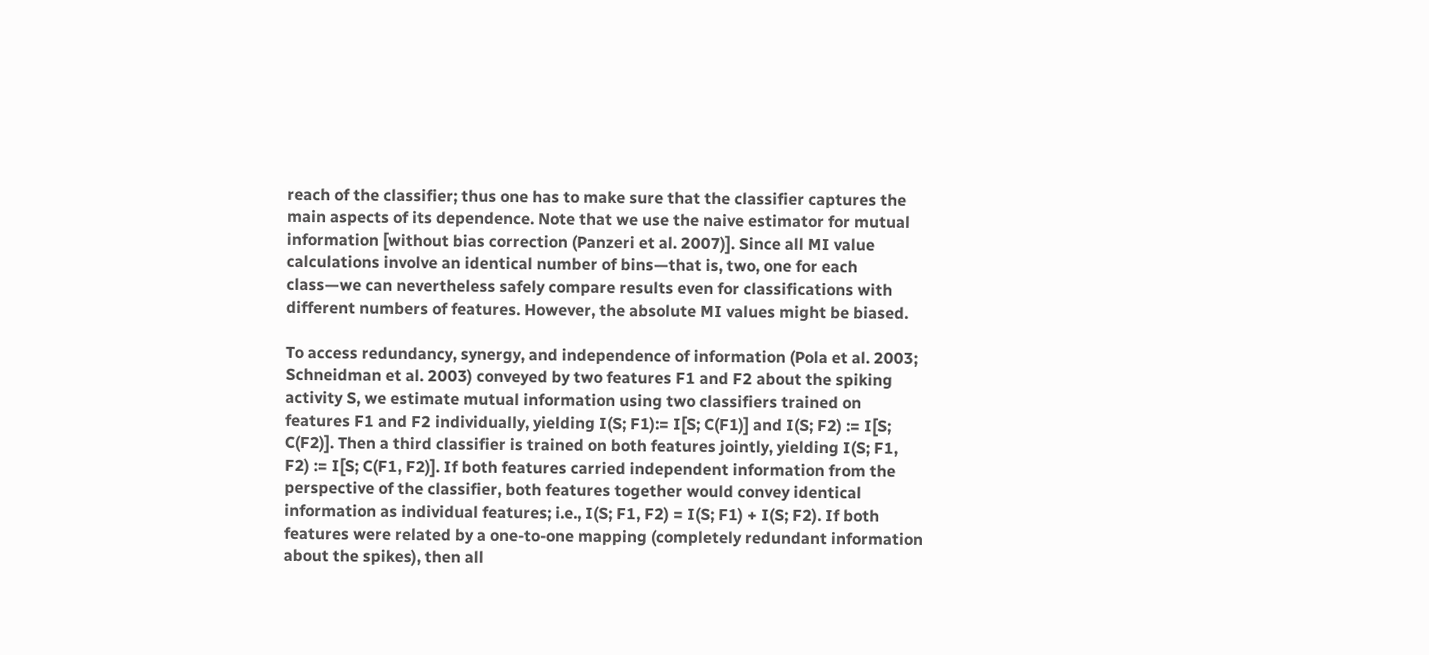reach of the classifier; thus one has to make sure that the classifier captures the main aspects of its dependence. Note that we use the naive estimator for mutual information [without bias correction (Panzeri et al. 2007)]. Since all MI value calculations involve an identical number of bins—that is, two, one for each class—we can nevertheless safely compare results even for classifications with different numbers of features. However, the absolute MI values might be biased.

To access redundancy, synergy, and independence of information (Pola et al. 2003; Schneidman et al. 2003) conveyed by two features F1 and F2 about the spiking activity S, we estimate mutual information using two classifiers trained on features F1 and F2 individually, yielding I(S; F1):= I[S; C(F1)] and I(S; F2) := I[S; C(F2)]. Then a third classifier is trained on both features jointly, yielding I(S; F1, F2) := I[S; C(F1, F2)]. If both features carried independent information from the perspective of the classifier, both features together would convey identical information as individual features; i.e., I(S; F1, F2) = I(S; F1) + I(S; F2). If both features were related by a one-to-one mapping (completely redundant information about the spikes), then all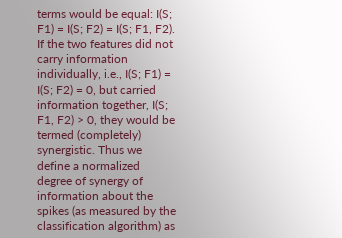terms would be equal: I(S; F1) = I(S; F2) = I(S; F1, F2). If the two features did not carry information individually, i.e., I(S; F1) = I(S; F2) = 0, but carried information together, I(S; F1, F2) > 0, they would be termed (completely) synergistic. Thus we define a normalized degree of synergy of information about the spikes (as measured by the classification algorithm) as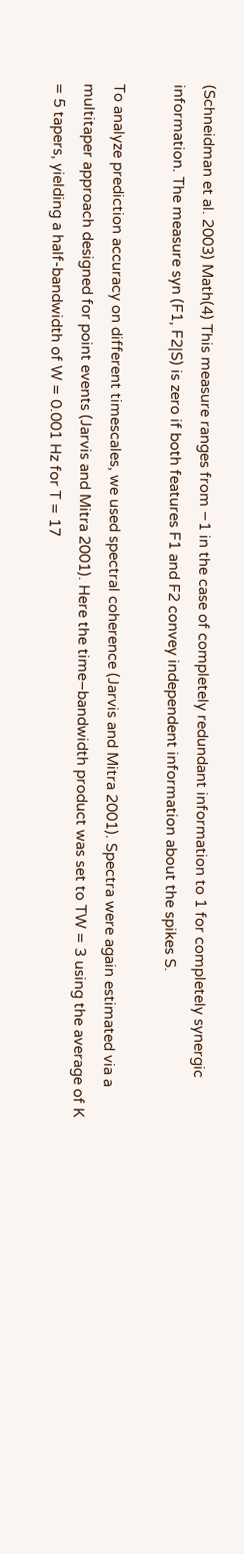(Schneidman et al. 2003) Math(4) This measure ranges from −1 in the case of completely redundant information to 1 for completely synergic information. The measure syn (F1, F2|S) is zero if both features F1 and F2 convey independent information about the spikes S.

To analyze prediction accuracy on different timescales, we used spectral coherence (Jarvis and Mitra 2001). Spectra were again estimated via a multitaper approach designed for point events (Jarvis and Mitra 2001). Here the time–bandwidth product was set to TW = 3 using the average of K = 5 tapers, yielding a half-bandwidth of W = 0.001 Hz for T = 17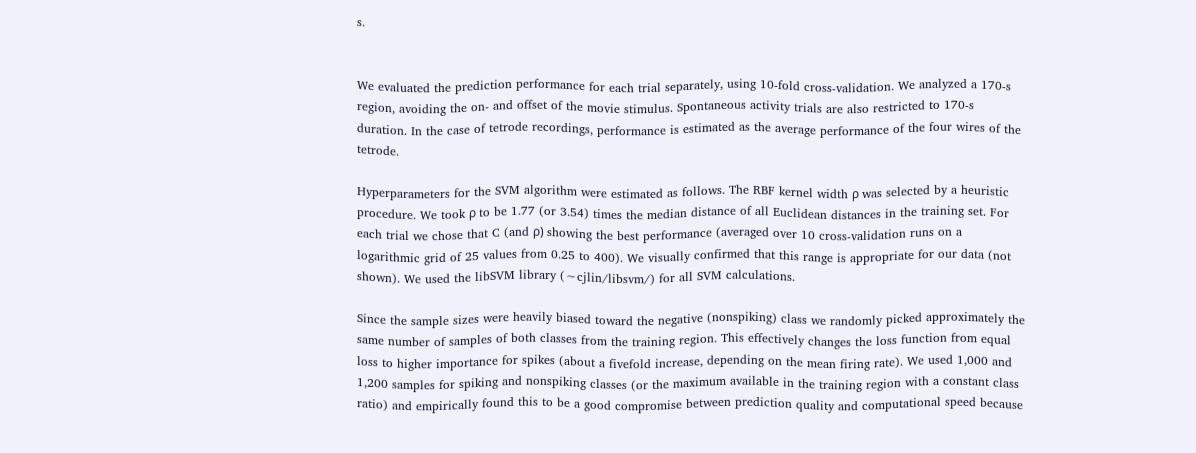s.


We evaluated the prediction performance for each trial separately, using 10-fold cross-validation. We analyzed a 170-s region, avoiding the on- and offset of the movie stimulus. Spontaneous activity trials are also restricted to 170-s duration. In the case of tetrode recordings, performance is estimated as the average performance of the four wires of the tetrode.

Hyperparameters for the SVM algorithm were estimated as follows. The RBF kernel width ρ was selected by a heuristic procedure. We took ρ to be 1.77 (or 3.54) times the median distance of all Euclidean distances in the training set. For each trial we chose that C (and ρ) showing the best performance (averaged over 10 cross-validation runs on a logarithmic grid of 25 values from 0.25 to 400). We visually confirmed that this range is appropriate for our data (not shown). We used the libSVM library (∼cjlin/libsvm/) for all SVM calculations.

Since the sample sizes were heavily biased toward the negative (nonspiking) class we randomly picked approximately the same number of samples of both classes from the training region. This effectively changes the loss function from equal loss to higher importance for spikes (about a fivefold increase, depending on the mean firing rate). We used 1,000 and 1,200 samples for spiking and nonspiking classes (or the maximum available in the training region with a constant class ratio) and empirically found this to be a good compromise between prediction quality and computational speed because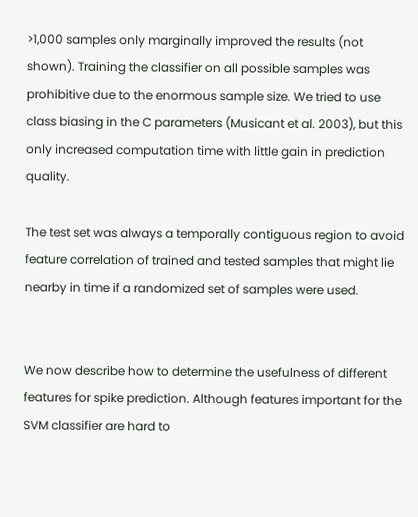>1,000 samples only marginally improved the results (not shown). Training the classifier on all possible samples was prohibitive due to the enormous sample size. We tried to use class biasing in the C parameters (Musicant et al. 2003), but this only increased computation time with little gain in prediction quality.

The test set was always a temporally contiguous region to avoid feature correlation of trained and tested samples that might lie nearby in time if a randomized set of samples were used.


We now describe how to determine the usefulness of different features for spike prediction. Although features important for the SVM classifier are hard to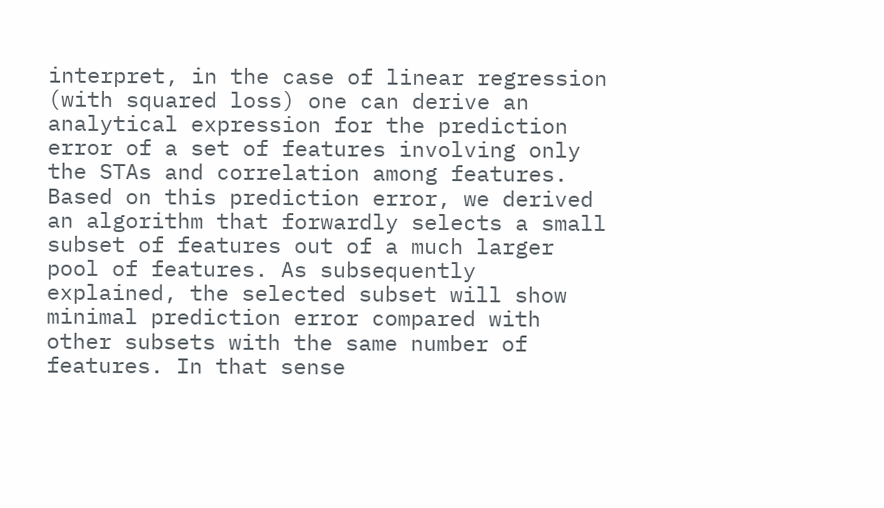interpret, in the case of linear regression (with squared loss) one can derive an analytical expression for the prediction error of a set of features involving only the STAs and correlation among features. Based on this prediction error, we derived an algorithm that forwardly selects a small subset of features out of a much larger pool of features. As subsequently explained, the selected subset will show minimal prediction error compared with other subsets with the same number of features. In that sense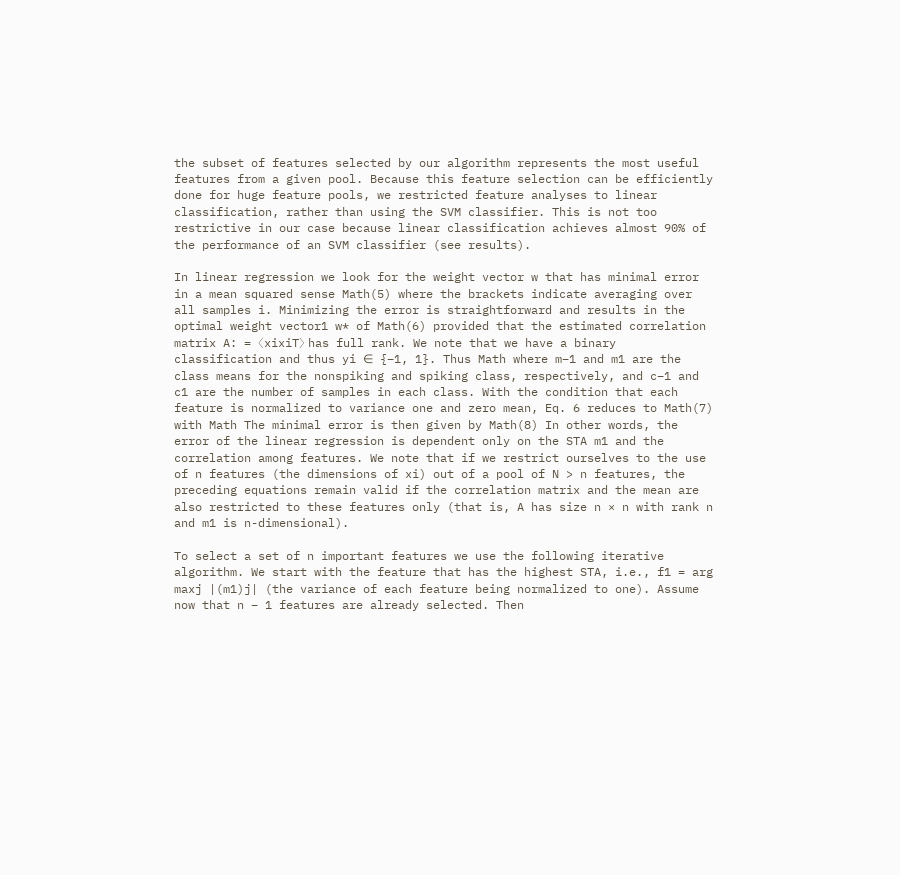the subset of features selected by our algorithm represents the most useful features from a given pool. Because this feature selection can be efficiently done for huge feature pools, we restricted feature analyses to linear classification, rather than using the SVM classifier. This is not too restrictive in our case because linear classification achieves almost 90% of the performance of an SVM classifier (see results).

In linear regression we look for the weight vector w that has minimal error in a mean squared sense Math(5) where the brackets indicate averaging over all samples i. Minimizing the error is straightforward and results in the optimal weight vector1 w* of Math(6) provided that the estimated correlation matrix A: = 〈xixiT〉 has full rank. We note that we have a binary classification and thus yi ∈ {−1, 1}. Thus Math where m−1 and m1 are the class means for the nonspiking and spiking class, respectively, and c−1 and c1 are the number of samples in each class. With the condition that each feature is normalized to variance one and zero mean, Eq. 6 reduces to Math(7) with Math The minimal error is then given by Math(8) In other words, the error of the linear regression is dependent only on the STA m1 and the correlation among features. We note that if we restrict ourselves to the use of n features (the dimensions of xi) out of a pool of N > n features, the preceding equations remain valid if the correlation matrix and the mean are also restricted to these features only (that is, A has size n × n with rank n and m1 is n-dimensional).

To select a set of n important features we use the following iterative algorithm. We start with the feature that has the highest STA, i.e., f1 = arg maxj |(m1)j| (the variance of each feature being normalized to one). Assume now that n − 1 features are already selected. Then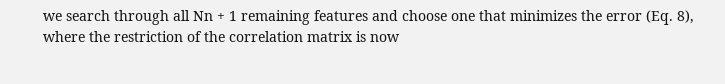we search through all Nn + 1 remaining features and choose one that minimizes the error (Eq. 8), where the restriction of the correlation matrix is now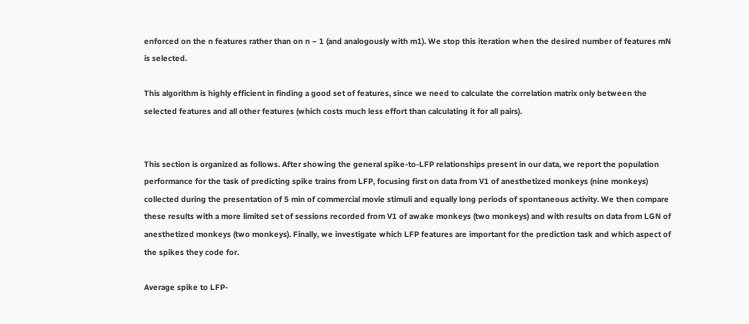enforced on the n features rather than on n − 1 (and analogously with m1). We stop this iteration when the desired number of features mN is selected.

This algorithm is highly efficient in finding a good set of features, since we need to calculate the correlation matrix only between the selected features and all other features (which costs much less effort than calculating it for all pairs).


This section is organized as follows. After showing the general spike-to-LFP relationships present in our data, we report the population performance for the task of predicting spike trains from LFP, focusing first on data from V1 of anesthetized monkeys (nine monkeys) collected during the presentation of 5 min of commercial movie stimuli and equally long periods of spontaneous activity. We then compare these results with a more limited set of sessions recorded from V1 of awake monkeys (two monkeys) and with results on data from LGN of anesthetized monkeys (two monkeys). Finally, we investigate which LFP features are important for the prediction task and which aspect of the spikes they code for.

Average spike to LFP-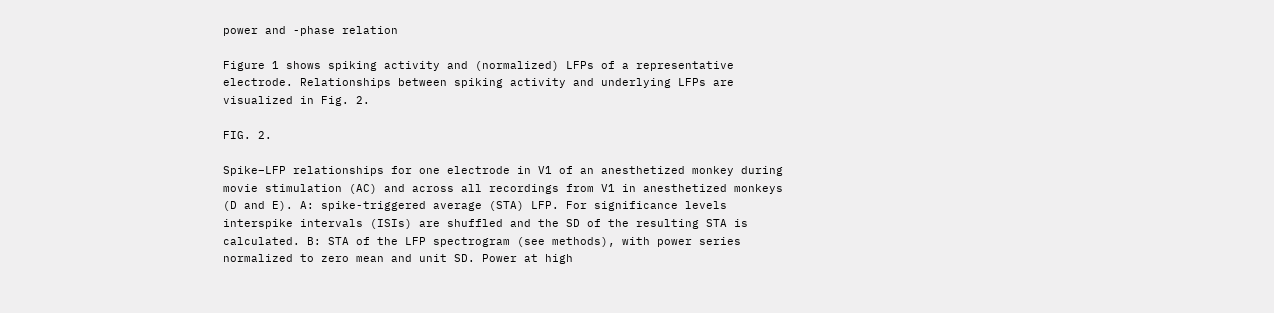power and -phase relation

Figure 1 shows spiking activity and (normalized) LFPs of a representative electrode. Relationships between spiking activity and underlying LFPs are visualized in Fig. 2.

FIG. 2.

Spike–LFP relationships for one electrode in V1 of an anesthetized monkey during movie stimulation (AC) and across all recordings from V1 in anesthetized monkeys (D and E). A: spike-triggered average (STA) LFP. For significance levels interspike intervals (ISIs) are shuffled and the SD of the resulting STA is calculated. B: STA of the LFP spectrogram (see methods), with power series normalized to zero mean and unit SD. Power at high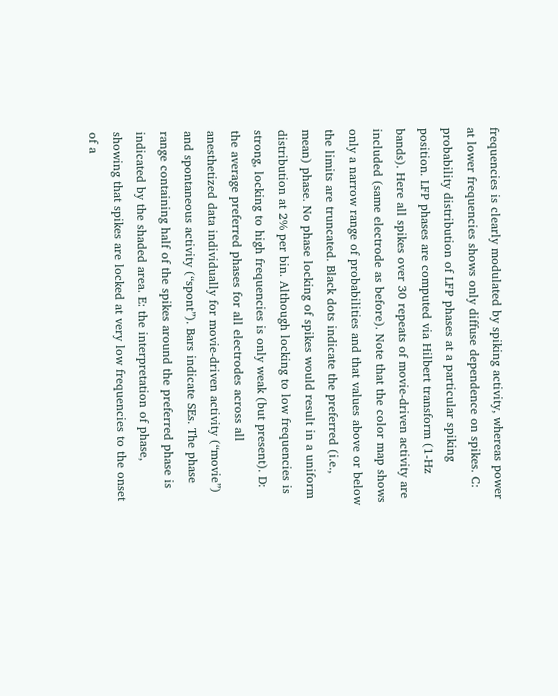frequencies is clearly modulated by spiking activity, whereas power at lower frequencies shows only diffuse dependence on spikes. C: probability distribution of LFP phases at a particular spiking position. LFP phases are computed via Hilbert transform (1-Hz bands). Here all spikes over 30 repeats of movie-driven activity are included (same electrode as before). Note that the color map shows only a narrow range of probabilities and that values above or below the limits are truncated. Black dots indicate the preferred (i.e., mean) phase. No phase locking of spikes would result in a uniform distribution at 2% per bin. Although locking to low frequencies is strong, locking to high frequencies is only weak (but present). D: the average preferred phases for all electrodes across all anesthetized data individually for movie-driven activity (“movie”) and spontaneous activity (“spont”). Bars indicate SEs. The phase range containing half of the spikes around the preferred phase is indicated by the shaded area. E: the interpretation of phase, showing that spikes are locked at very low frequencies to the onset of a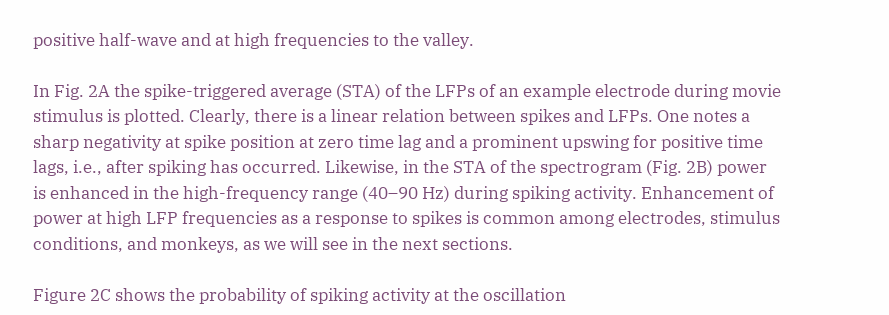positive half-wave and at high frequencies to the valley.

In Fig. 2A the spike-triggered average (STA) of the LFPs of an example electrode during movie stimulus is plotted. Clearly, there is a linear relation between spikes and LFPs. One notes a sharp negativity at spike position at zero time lag and a prominent upswing for positive time lags, i.e., after spiking has occurred. Likewise, in the STA of the spectrogram (Fig. 2B) power is enhanced in the high-frequency range (40–90 Hz) during spiking activity. Enhancement of power at high LFP frequencies as a response to spikes is common among electrodes, stimulus conditions, and monkeys, as we will see in the next sections.

Figure 2C shows the probability of spiking activity at the oscillation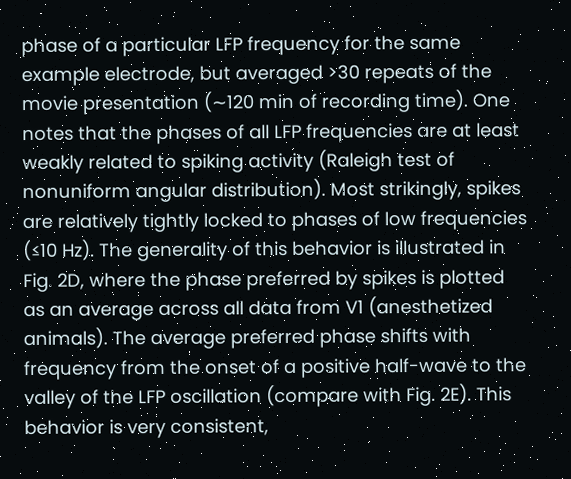phase of a particular LFP frequency for the same example electrode, but averaged >30 repeats of the movie presentation (∼120 min of recording time). One notes that the phases of all LFP frequencies are at least weakly related to spiking activity (Raleigh test of nonuniform angular distribution). Most strikingly, spikes are relatively tightly locked to phases of low frequencies (≤10 Hz). The generality of this behavior is illustrated in Fig. 2D, where the phase preferred by spikes is plotted as an average across all data from V1 (anesthetized animals). The average preferred phase shifts with frequency from the onset of a positive half-wave to the valley of the LFP oscillation (compare with Fig. 2E). This behavior is very consistent,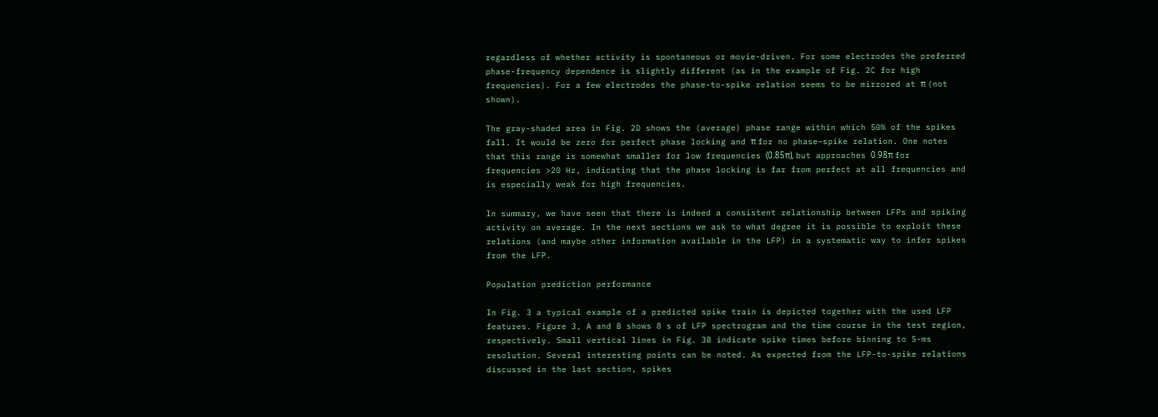regardless of whether activity is spontaneous or movie-driven. For some electrodes the preferred phase-frequency dependence is slightly different (as in the example of Fig. 2C for high frequencies). For a few electrodes the phase-to-spike relation seems to be mirrored at π (not shown).

The gray-shaded area in Fig. 2D shows the (average) phase range within which 50% of the spikes fall. It would be zero for perfect phase locking and π for no phase–spike relation. One notes that this range is somewhat smaller for low frequencies (0.85π), but approaches 0.98π for frequencies >20 Hz, indicating that the phase locking is far from perfect at all frequencies and is especially weak for high frequencies.

In summary, we have seen that there is indeed a consistent relationship between LFPs and spiking activity on average. In the next sections we ask to what degree it is possible to exploit these relations (and maybe other information available in the LFP) in a systematic way to infer spikes from the LFP.

Population prediction performance

In Fig. 3 a typical example of a predicted spike train is depicted together with the used LFP features. Figure 3, A and B shows 8 s of LFP spectrogram and the time course in the test region, respectively. Small vertical lines in Fig. 3B indicate spike times before binning to 5-ms resolution. Several interesting points can be noted. As expected from the LFP-to-spike relations discussed in the last section, spikes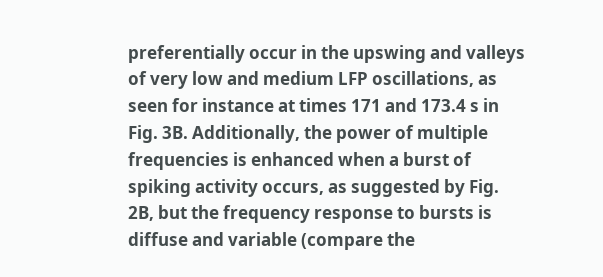preferentially occur in the upswing and valleys of very low and medium LFP oscillations, as seen for instance at times 171 and 173.4 s in Fig. 3B. Additionally, the power of multiple frequencies is enhanced when a burst of spiking activity occurs, as suggested by Fig. 2B, but the frequency response to bursts is diffuse and variable (compare the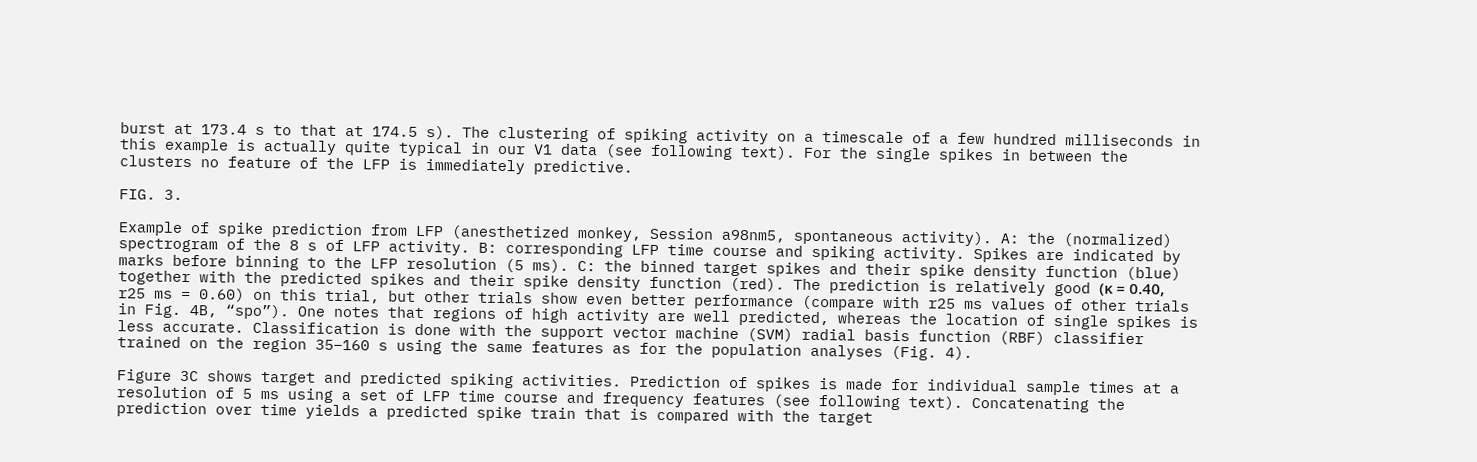burst at 173.4 s to that at 174.5 s). The clustering of spiking activity on a timescale of a few hundred milliseconds in this example is actually quite typical in our V1 data (see following text). For the single spikes in between the clusters no feature of the LFP is immediately predictive.

FIG. 3.

Example of spike prediction from LFP (anesthetized monkey, Session a98nm5, spontaneous activity). A: the (normalized) spectrogram of the 8 s of LFP activity. B: corresponding LFP time course and spiking activity. Spikes are indicated by marks before binning to the LFP resolution (5 ms). C: the binned target spikes and their spike density function (blue) together with the predicted spikes and their spike density function (red). The prediction is relatively good (κ = 0.40, r25 ms = 0.60) on this trial, but other trials show even better performance (compare with r25 ms values of other trials in Fig. 4B, “spo”). One notes that regions of high activity are well predicted, whereas the location of single spikes is less accurate. Classification is done with the support vector machine (SVM) radial basis function (RBF) classifier trained on the region 35–160 s using the same features as for the population analyses (Fig. 4).

Figure 3C shows target and predicted spiking activities. Prediction of spikes is made for individual sample times at a resolution of 5 ms using a set of LFP time course and frequency features (see following text). Concatenating the prediction over time yields a predicted spike train that is compared with the target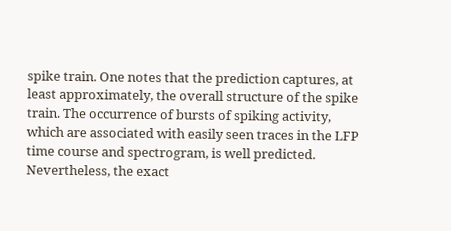spike train. One notes that the prediction captures, at least approximately, the overall structure of the spike train. The occurrence of bursts of spiking activity, which are associated with easily seen traces in the LFP time course and spectrogram, is well predicted. Nevertheless, the exact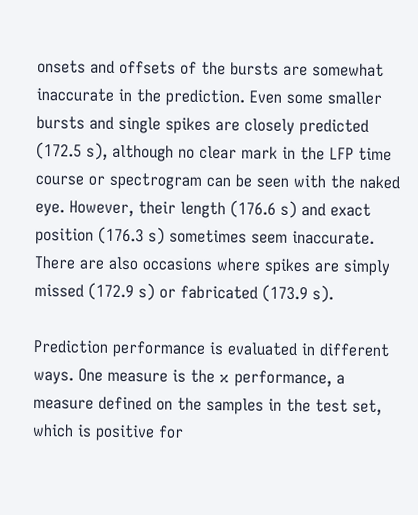onsets and offsets of the bursts are somewhat inaccurate in the prediction. Even some smaller bursts and single spikes are closely predicted (172.5 s), although no clear mark in the LFP time course or spectrogram can be seen with the naked eye. However, their length (176.6 s) and exact position (176.3 s) sometimes seem inaccurate. There are also occasions where spikes are simply missed (172.9 s) or fabricated (173.9 s).

Prediction performance is evaluated in different ways. One measure is the κ performance, a measure defined on the samples in the test set, which is positive for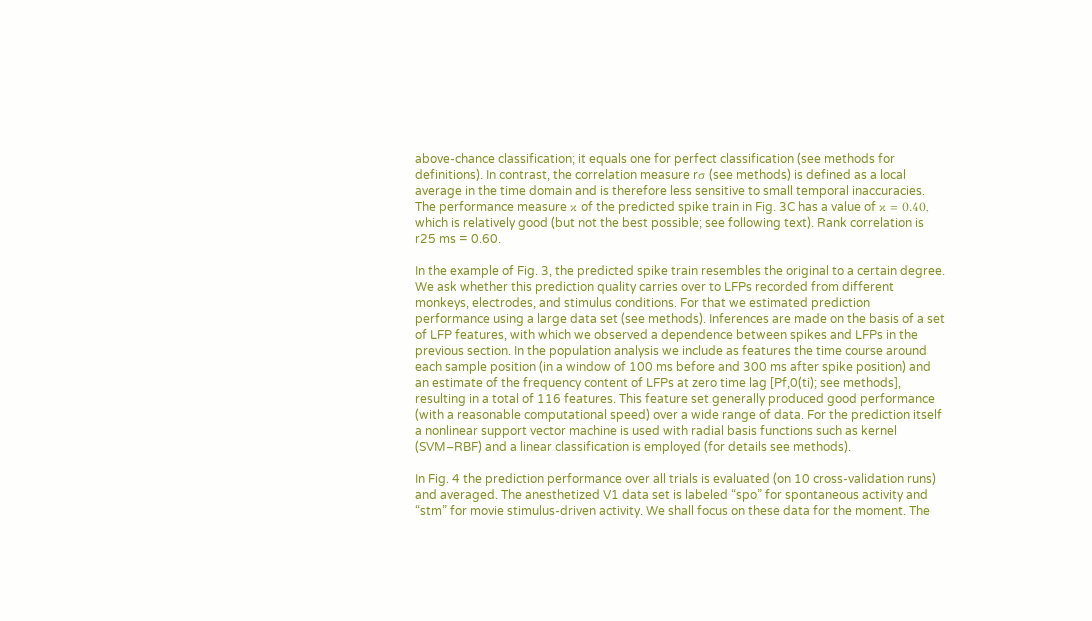above-chance classification; it equals one for perfect classification (see methods for definitions). In contrast, the correlation measure rσ (see methods) is defined as a local average in the time domain and is therefore less sensitive to small temporal inaccuracies. The performance measure κ of the predicted spike train in Fig. 3C has a value of κ = 0.40, which is relatively good (but not the best possible; see following text). Rank correlation is r25 ms = 0.60.

In the example of Fig. 3, the predicted spike train resembles the original to a certain degree. We ask whether this prediction quality carries over to LFPs recorded from different monkeys, electrodes, and stimulus conditions. For that we estimated prediction performance using a large data set (see methods). Inferences are made on the basis of a set of LFP features, with which we observed a dependence between spikes and LFPs in the previous section. In the population analysis we include as features the time course around each sample position (in a window of 100 ms before and 300 ms after spike position) and an estimate of the frequency content of LFPs at zero time lag [Pf,0(ti); see methods], resulting in a total of 116 features. This feature set generally produced good performance (with a reasonable computational speed) over a wide range of data. For the prediction itself a nonlinear support vector machine is used with radial basis functions such as kernel (SVM–RBF) and a linear classification is employed (for details see methods).

In Fig. 4 the prediction performance over all trials is evaluated (on 10 cross-validation runs) and averaged. The anesthetized V1 data set is labeled “spo” for spontaneous activity and “stm” for movie stimulus-driven activity. We shall focus on these data for the moment. The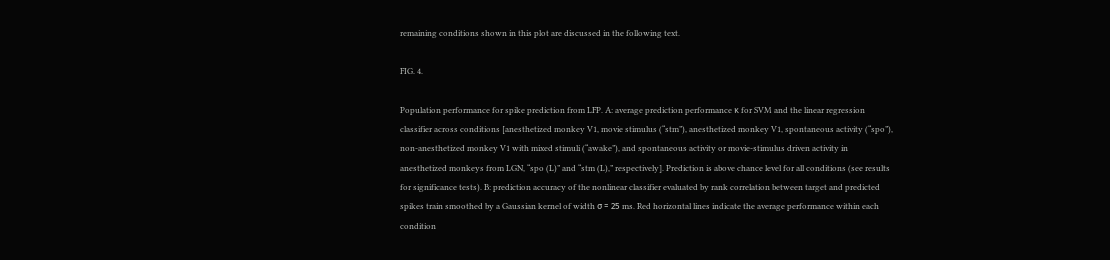remaining conditions shown in this plot are discussed in the following text.

FIG. 4.

Population performance for spike prediction from LFP. A: average prediction performance κ for SVM and the linear regression classifier across conditions [anesthetized monkey V1, movie stimulus (“stm”), anesthetized monkey V1, spontaneous activity (“spo”), non-anesthetized monkey V1 with mixed stimuli (“awake”), and spontaneous activity or movie-stimulus driven activity in anesthetized monkeys from LGN, “spo (L)” and “stm (L),” respectively]. Prediction is above chance level for all conditions (see results for significance tests). B: prediction accuracy of the nonlinear classifier evaluated by rank correlation between target and predicted spikes train smoothed by a Gaussian kernel of width σ = 25 ms. Red horizontal lines indicate the average performance within each condition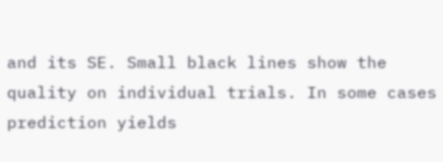and its SE. Small black lines show the quality on individual trials. In some cases prediction yields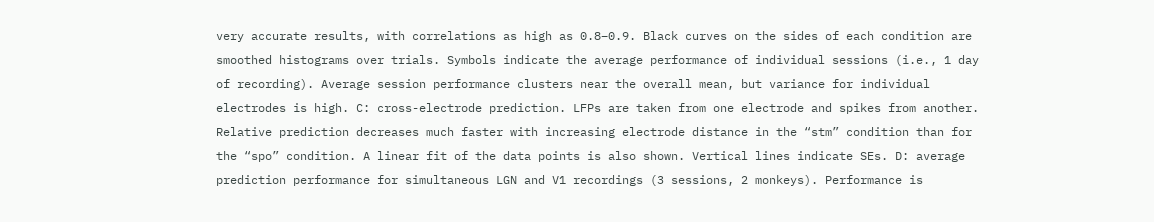very accurate results, with correlations as high as 0.8–0.9. Black curves on the sides of each condition are smoothed histograms over trials. Symbols indicate the average performance of individual sessions (i.e., 1 day of recording). Average session performance clusters near the overall mean, but variance for individual electrodes is high. C: cross-electrode prediction. LFPs are taken from one electrode and spikes from another. Relative prediction decreases much faster with increasing electrode distance in the “stm” condition than for the “spo” condition. A linear fit of the data points is also shown. Vertical lines indicate SEs. D: average prediction performance for simultaneous LGN and V1 recordings (3 sessions, 2 monkeys). Performance is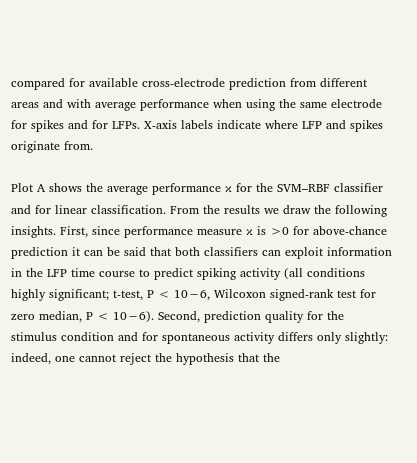compared for available cross-electrode prediction from different areas and with average performance when using the same electrode for spikes and for LFPs. X-axis labels indicate where LFP and spikes originate from.

Plot A shows the average performance κ for the SVM–RBF classifier and for linear classification. From the results we draw the following insights. First, since performance measure κ is >0 for above-chance prediction it can be said that both classifiers can exploit information in the LFP time course to predict spiking activity (all conditions highly significant; t-test, P < 10−6, Wilcoxon signed-rank test for zero median, P < 10−6). Second, prediction quality for the stimulus condition and for spontaneous activity differs only slightly: indeed, one cannot reject the hypothesis that the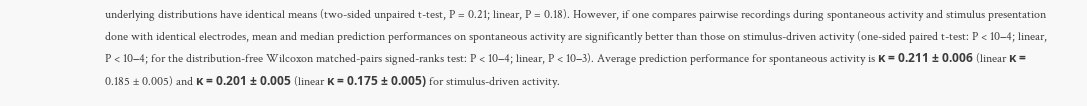underlying distributions have identical means (two-sided unpaired t-test, P = 0.21; linear, P = 0.18). However, if one compares pairwise recordings during spontaneous activity and stimulus presentation done with identical electrodes, mean and median prediction performances on spontaneous activity are significantly better than those on stimulus-driven activity (one-sided paired t-test: P < 10−4; linear, P < 10−4; for the distribution-free Wilcoxon matched-pairs signed-ranks test: P < 10−4; linear, P < 10−3). Average prediction performance for spontaneous activity is κ = 0.211 ± 0.006 (linear κ = 0.185 ± 0.005) and κ = 0.201 ± 0.005 (linear κ = 0.175 ± 0.005) for stimulus-driven activity.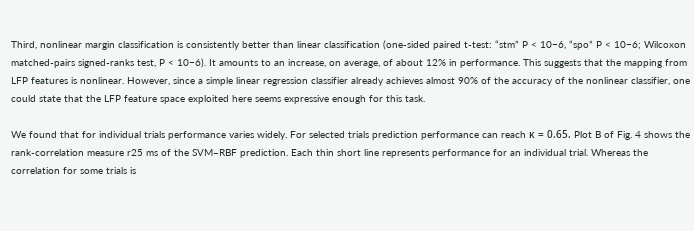Third, nonlinear margin classification is consistently better than linear classification (one-sided paired t-test: “stm” P < 10−6, “spo” P < 10−6; Wilcoxon matched-pairs signed-ranks test, P < 10−6). It amounts to an increase, on average, of about 12% in performance. This suggests that the mapping from LFP features is nonlinear. However, since a simple linear regression classifier already achieves almost 90% of the accuracy of the nonlinear classifier, one could state that the LFP feature space exploited here seems expressive enough for this task.

We found that for individual trials performance varies widely. For selected trials prediction performance can reach κ = 0.65. Plot B of Fig. 4 shows the rank-correlation measure r25 ms of the SVM–RBF prediction. Each thin short line represents performance for an individual trial. Whereas the correlation for some trials is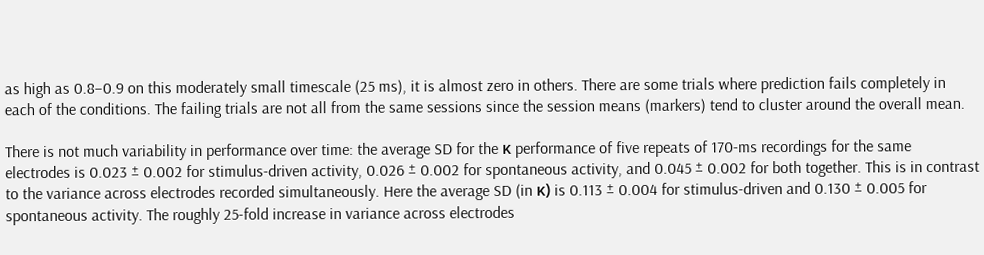as high as 0.8–0.9 on this moderately small timescale (25 ms), it is almost zero in others. There are some trials where prediction fails completely in each of the conditions. The failing trials are not all from the same sessions since the session means (markers) tend to cluster around the overall mean.

There is not much variability in performance over time: the average SD for the κ performance of five repeats of 170-ms recordings for the same electrodes is 0.023 ± 0.002 for stimulus-driven activity, 0.026 ± 0.002 for spontaneous activity, and 0.045 ± 0.002 for both together. This is in contrast to the variance across electrodes recorded simultaneously. Here the average SD (in κ) is 0.113 ± 0.004 for stimulus-driven and 0.130 ± 0.005 for spontaneous activity. The roughly 25-fold increase in variance across electrodes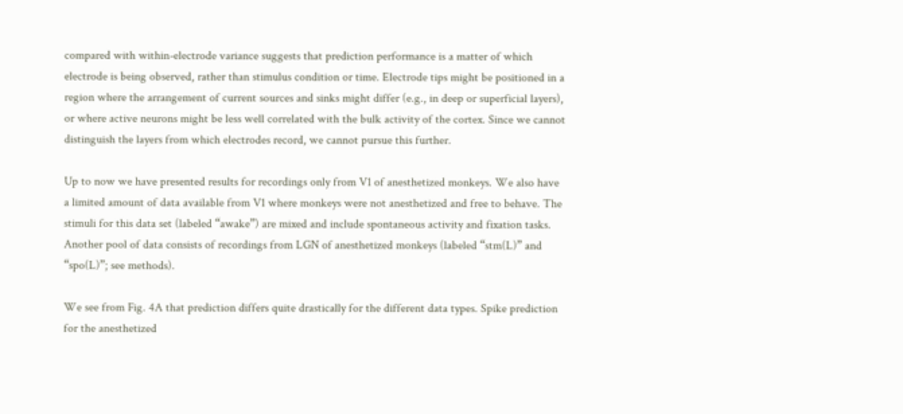compared with within-electrode variance suggests that prediction performance is a matter of which electrode is being observed, rather than stimulus condition or time. Electrode tips might be positioned in a region where the arrangement of current sources and sinks might differ (e.g., in deep or superficial layers), or where active neurons might be less well correlated with the bulk activity of the cortex. Since we cannot distinguish the layers from which electrodes record, we cannot pursue this further.

Up to now we have presented results for recordings only from V1 of anesthetized monkeys. We also have a limited amount of data available from V1 where monkeys were not anesthetized and free to behave. The stimuli for this data set (labeled “awake”) are mixed and include spontaneous activity and fixation tasks. Another pool of data consists of recordings from LGN of anesthetized monkeys (labeled “stm(L)” and “spo(L)”; see methods).

We see from Fig. 4A that prediction differs quite drastically for the different data types. Spike prediction for the anesthetized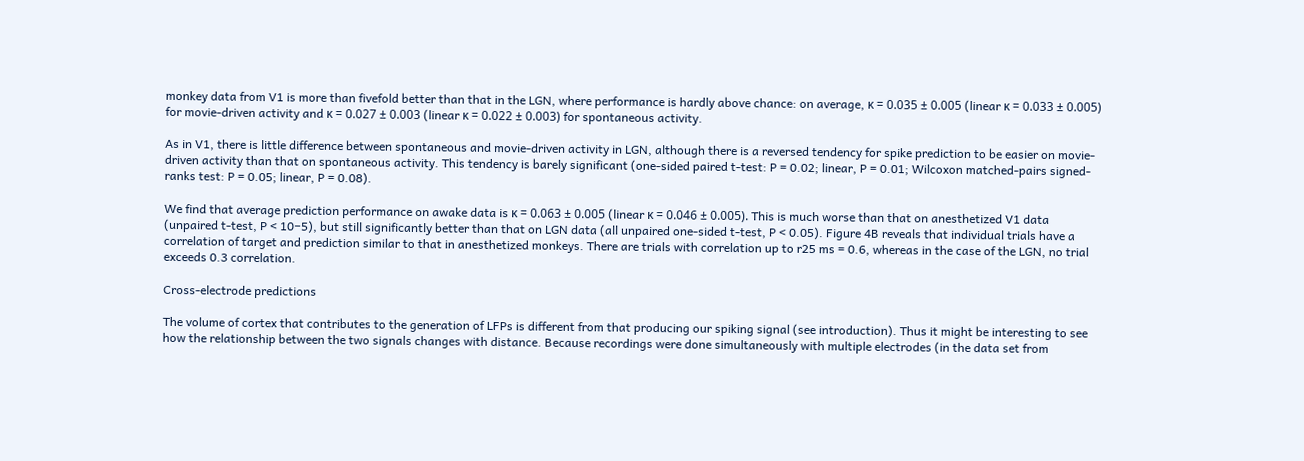monkey data from V1 is more than fivefold better than that in the LGN, where performance is hardly above chance: on average, κ = 0.035 ± 0.005 (linear κ = 0.033 ± 0.005) for movie-driven activity and κ = 0.027 ± 0.003 (linear κ = 0.022 ± 0.003) for spontaneous activity.

As in V1, there is little difference between spontaneous and movie-driven activity in LGN, although there is a reversed tendency for spike prediction to be easier on movie-driven activity than that on spontaneous activity. This tendency is barely significant (one-sided paired t-test: P = 0.02; linear, P = 0.01; Wilcoxon matched-pairs signed-ranks test: P = 0.05; linear, P = 0.08).

We find that average prediction performance on awake data is κ = 0.063 ± 0.005 (linear κ = 0.046 ± 0.005). This is much worse than that on anesthetized V1 data (unpaired t-test, P < 10−5), but still significantly better than that on LGN data (all unpaired one-sided t-test, P < 0.05). Figure 4B reveals that individual trials have a correlation of target and prediction similar to that in anesthetized monkeys. There are trials with correlation up to r25 ms = 0.6, whereas in the case of the LGN, no trial exceeds 0.3 correlation.

Cross-electrode predictions

The volume of cortex that contributes to the generation of LFPs is different from that producing our spiking signal (see introduction). Thus it might be interesting to see how the relationship between the two signals changes with distance. Because recordings were done simultaneously with multiple electrodes (in the data set from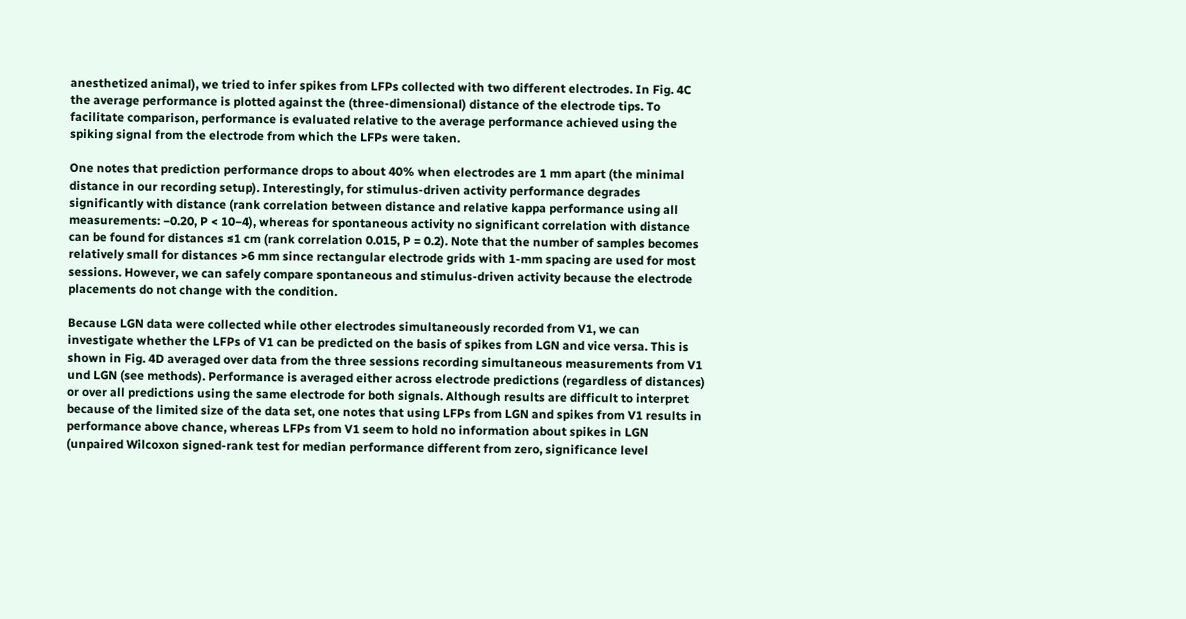anesthetized animal), we tried to infer spikes from LFPs collected with two different electrodes. In Fig. 4C the average performance is plotted against the (three-dimensional) distance of the electrode tips. To facilitate comparison, performance is evaluated relative to the average performance achieved using the spiking signal from the electrode from which the LFPs were taken.

One notes that prediction performance drops to about 40% when electrodes are 1 mm apart (the minimal distance in our recording setup). Interestingly, for stimulus-driven activity performance degrades significantly with distance (rank correlation between distance and relative kappa performance using all measurements: −0.20, P < 10−4), whereas for spontaneous activity no significant correlation with distance can be found for distances ≤1 cm (rank correlation 0.015, P = 0.2). Note that the number of samples becomes relatively small for distances >6 mm since rectangular electrode grids with 1-mm spacing are used for most sessions. However, we can safely compare spontaneous and stimulus-driven activity because the electrode placements do not change with the condition.

Because LGN data were collected while other electrodes simultaneously recorded from V1, we can investigate whether the LFPs of V1 can be predicted on the basis of spikes from LGN and vice versa. This is shown in Fig. 4D averaged over data from the three sessions recording simultaneous measurements from V1 und LGN (see methods). Performance is averaged either across electrode predictions (regardless of distances) or over all predictions using the same electrode for both signals. Although results are difficult to interpret because of the limited size of the data set, one notes that using LFPs from LGN and spikes from V1 results in performance above chance, whereas LFPs from V1 seem to hold no information about spikes in LGN (unpaired Wilcoxon signed-rank test for median performance different from zero, significance level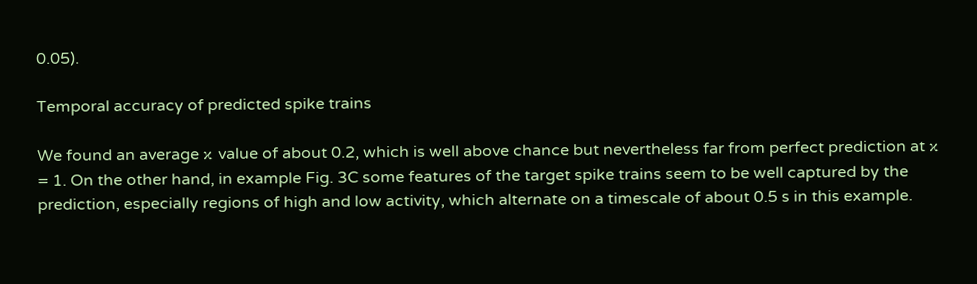0.05).

Temporal accuracy of predicted spike trains

We found an average κ value of about 0.2, which is well above chance but nevertheless far from perfect prediction at κ = 1. On the other hand, in example Fig. 3C some features of the target spike trains seem to be well captured by the prediction, especially regions of high and low activity, which alternate on a timescale of about 0.5 s in this example.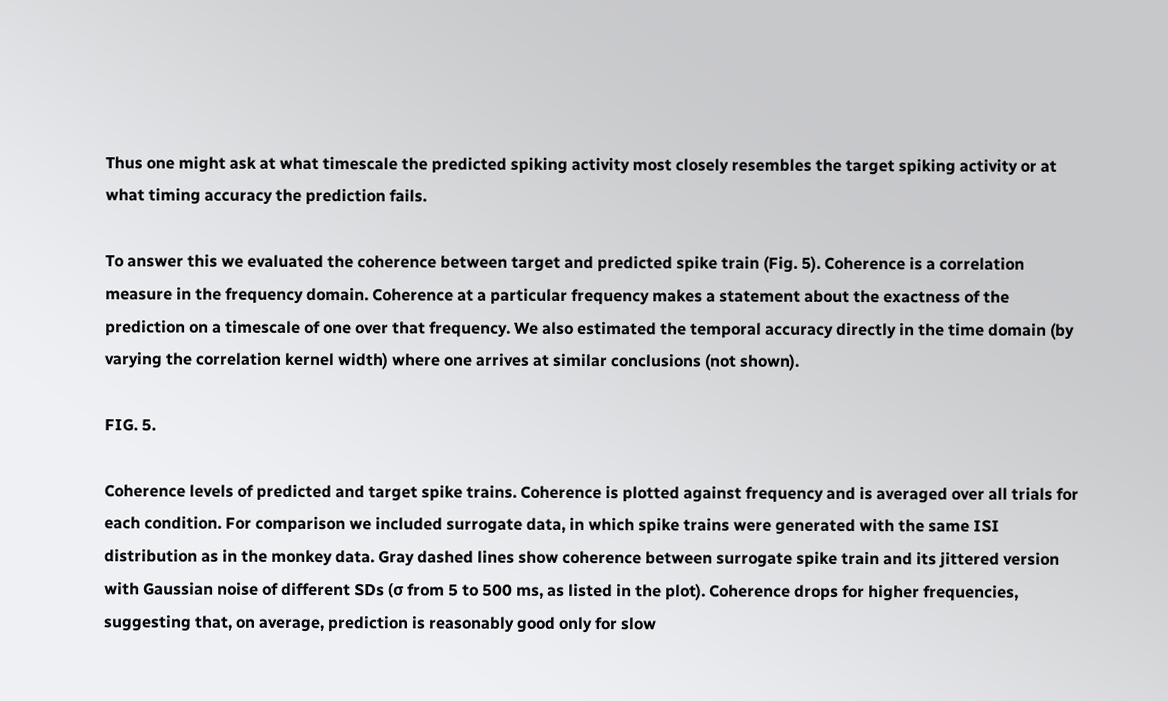Thus one might ask at what timescale the predicted spiking activity most closely resembles the target spiking activity or at what timing accuracy the prediction fails.

To answer this we evaluated the coherence between target and predicted spike train (Fig. 5). Coherence is a correlation measure in the frequency domain. Coherence at a particular frequency makes a statement about the exactness of the prediction on a timescale of one over that frequency. We also estimated the temporal accuracy directly in the time domain (by varying the correlation kernel width) where one arrives at similar conclusions (not shown).

FIG. 5.

Coherence levels of predicted and target spike trains. Coherence is plotted against frequency and is averaged over all trials for each condition. For comparison we included surrogate data, in which spike trains were generated with the same ISI distribution as in the monkey data. Gray dashed lines show coherence between surrogate spike train and its jittered version with Gaussian noise of different SDs (σ from 5 to 500 ms, as listed in the plot). Coherence drops for higher frequencies, suggesting that, on average, prediction is reasonably good only for slow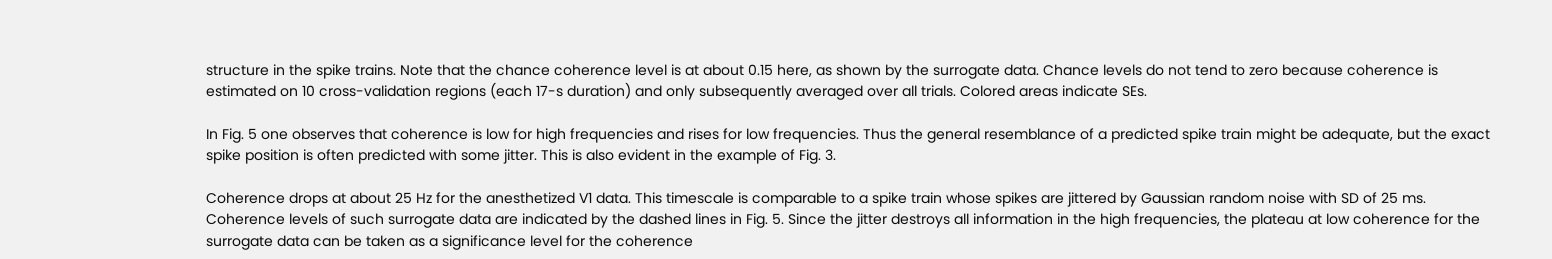structure in the spike trains. Note that the chance coherence level is at about 0.15 here, as shown by the surrogate data. Chance levels do not tend to zero because coherence is estimated on 10 cross-validation regions (each 17-s duration) and only subsequently averaged over all trials. Colored areas indicate SEs.

In Fig. 5 one observes that coherence is low for high frequencies and rises for low frequencies. Thus the general resemblance of a predicted spike train might be adequate, but the exact spike position is often predicted with some jitter. This is also evident in the example of Fig. 3.

Coherence drops at about 25 Hz for the anesthetized V1 data. This timescale is comparable to a spike train whose spikes are jittered by Gaussian random noise with SD of 25 ms. Coherence levels of such surrogate data are indicated by the dashed lines in Fig. 5. Since the jitter destroys all information in the high frequencies, the plateau at low coherence for the surrogate data can be taken as a significance level for the coherence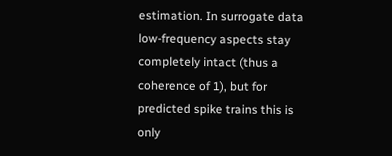estimation. In surrogate data low-frequency aspects stay completely intact (thus a coherence of 1), but for predicted spike trains this is only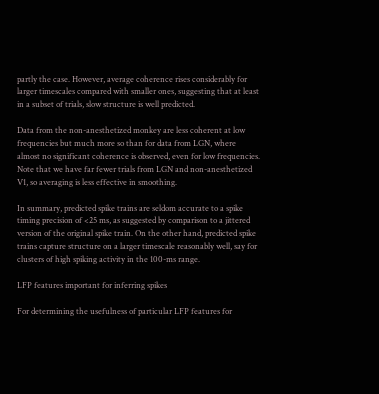partly the case. However, average coherence rises considerably for larger timescales compared with smaller ones, suggesting that at least in a subset of trials, slow structure is well predicted.

Data from the non-anesthetized monkey are less coherent at low frequencies but much more so than for data from LGN, where almost no significant coherence is observed, even for low frequencies. Note that we have far fewer trials from LGN and non-anesthetized V1, so averaging is less effective in smoothing.

In summary, predicted spike trains are seldom accurate to a spike timing precision of <25 ms, as suggested by comparison to a jittered version of the original spike train. On the other hand, predicted spike trains capture structure on a larger timescale reasonably well, say for clusters of high spiking activity in the 100-ms range.

LFP features important for inferring spikes

For determining the usefulness of particular LFP features for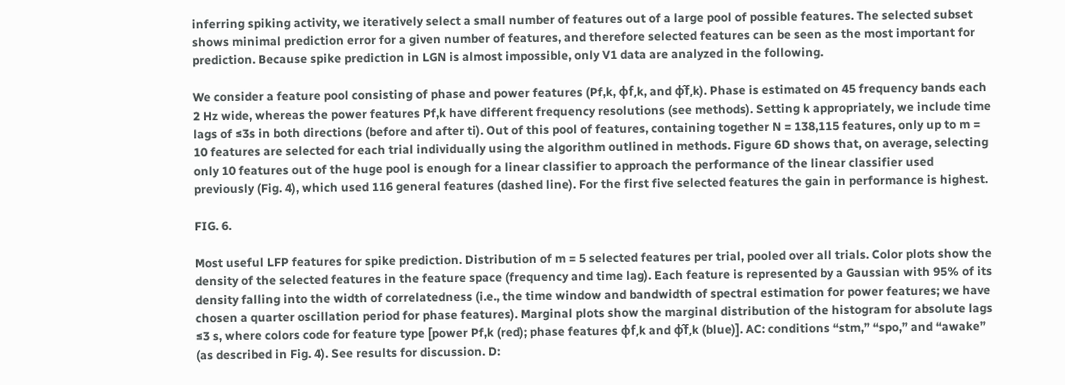inferring spiking activity, we iteratively select a small number of features out of a large pool of possible features. The selected subset shows minimal prediction error for a given number of features, and therefore selected features can be seen as the most important for prediction. Because spike prediction in LGN is almost impossible, only V1 data are analyzed in the following.

We consider a feature pool consisting of phase and power features (Pf,k, φf,k, and φ̂f,k). Phase is estimated on 45 frequency bands each 2 Hz wide, whereas the power features Pf,k have different frequency resolutions (see methods). Setting k appropriately, we include time lags of ≤3s in both directions (before and after ti). Out of this pool of features, containing together N = 138,115 features, only up to m = 10 features are selected for each trial individually using the algorithm outlined in methods. Figure 6D shows that, on average, selecting only 10 features out of the huge pool is enough for a linear classifier to approach the performance of the linear classifier used previously (Fig. 4), which used 116 general features (dashed line). For the first five selected features the gain in performance is highest.

FIG. 6.

Most useful LFP features for spike prediction. Distribution of m = 5 selected features per trial, pooled over all trials. Color plots show the density of the selected features in the feature space (frequency and time lag). Each feature is represented by a Gaussian with 95% of its density falling into the width of correlatedness (i.e., the time window and bandwidth of spectral estimation for power features; we have chosen a quarter oscillation period for phase features). Marginal plots show the marginal distribution of the histogram for absolute lags ≤3 s, where colors code for feature type [power Pf,k (red); phase features φf,k and φ̂f,k (blue)]. AC: conditions “stm,” “spo,” and “awake” (as described in Fig. 4). See results for discussion. D: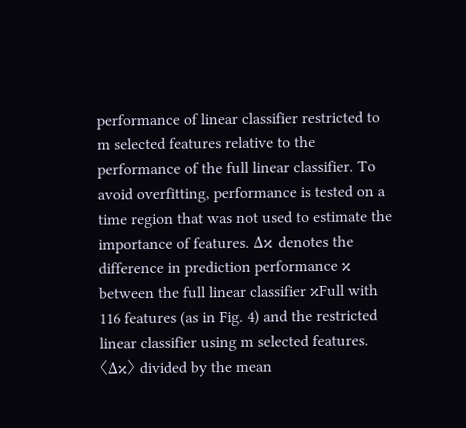performance of linear classifier restricted to m selected features relative to the performance of the full linear classifier. To avoid overfitting, performance is tested on a time region that was not used to estimate the importance of features. Δκ denotes the difference in prediction performance κ between the full linear classifier κFull with 116 features (as in Fig. 4) and the restricted linear classifier using m selected features. 〈Δκ〉 divided by the mean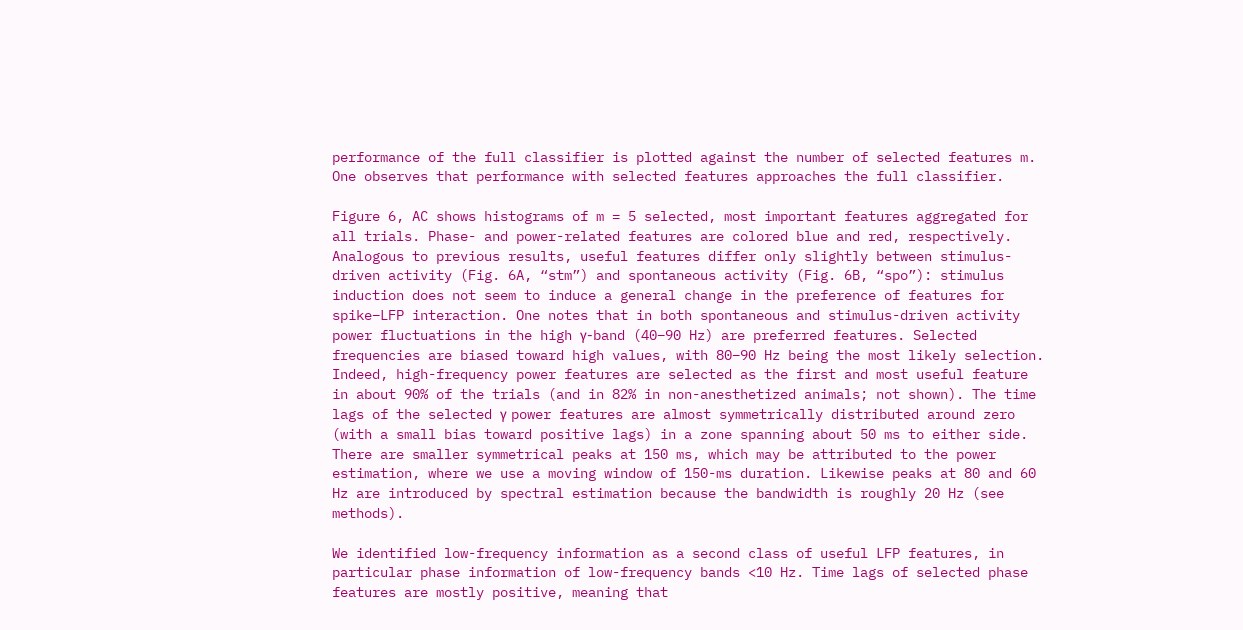performance of the full classifier is plotted against the number of selected features m. One observes that performance with selected features approaches the full classifier.

Figure 6, AC shows histograms of m = 5 selected, most important features aggregated for all trials. Phase- and power-related features are colored blue and red, respectively. Analogous to previous results, useful features differ only slightly between stimulus-driven activity (Fig. 6A, “stm”) and spontaneous activity (Fig. 6B, “spo”): stimulus induction does not seem to induce a general change in the preference of features for spike–LFP interaction. One notes that in both spontaneous and stimulus-driven activity power fluctuations in the high γ-band (40–90 Hz) are preferred features. Selected frequencies are biased toward high values, with 80–90 Hz being the most likely selection. Indeed, high-frequency power features are selected as the first and most useful feature in about 90% of the trials (and in 82% in non-anesthetized animals; not shown). The time lags of the selected γ power features are almost symmetrically distributed around zero (with a small bias toward positive lags) in a zone spanning about 50 ms to either side. There are smaller symmetrical peaks at 150 ms, which may be attributed to the power estimation, where we use a moving window of 150-ms duration. Likewise peaks at 80 and 60 Hz are introduced by spectral estimation because the bandwidth is roughly 20 Hz (see methods).

We identified low-frequency information as a second class of useful LFP features, in particular phase information of low-frequency bands <10 Hz. Time lags of selected phase features are mostly positive, meaning that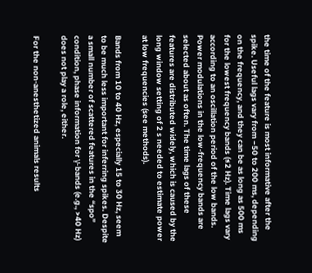the time of the feature is most informative after the spike. Useful lags vary from −50 to 200 ms, depending on the frequency, and they can be as long as 500 ms for the lowest frequency bands (≤2 Hz). Time lags vary according to an oscillation period of the low bands. Power modulations in the low-frequency bands are selected about as often. The time lags of these features are distributed widely, which is caused by the long window setting of 2 s needed to estimate power at low frequencies (see methods).

Bands from 10 to 40 Hz, especially 15 to 30 Hz, seem to be much less important for inferring spikes. Despite a small number of scattered features in the “spo” condition, phase information for γ-bands (e.g., >40 Hz) does not play a role, either.

For the non-anesthetized animals results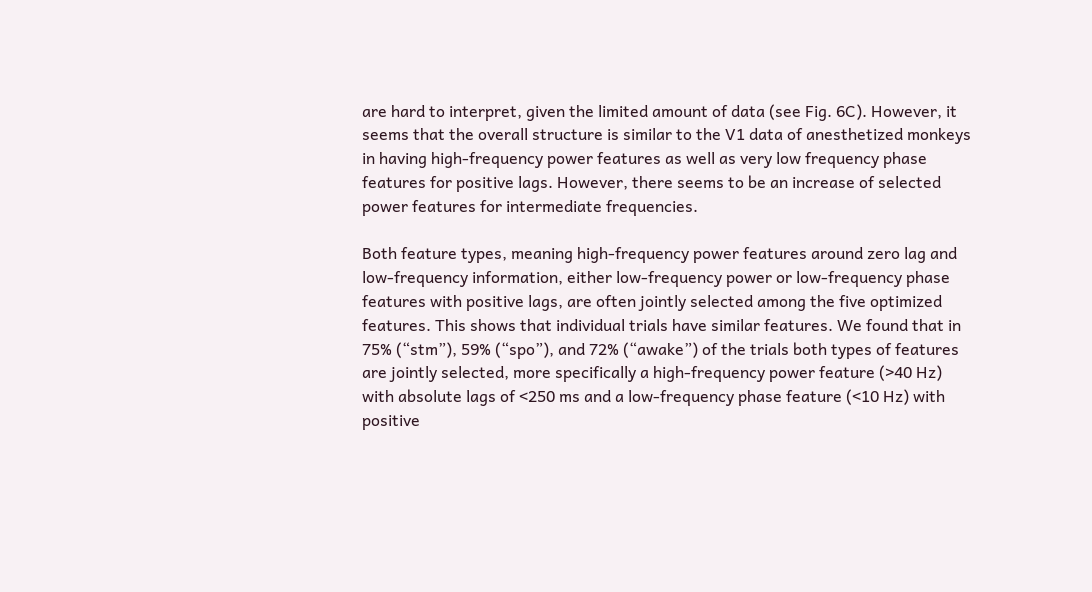are hard to interpret, given the limited amount of data (see Fig. 6C). However, it seems that the overall structure is similar to the V1 data of anesthetized monkeys in having high-frequency power features as well as very low frequency phase features for positive lags. However, there seems to be an increase of selected power features for intermediate frequencies.

Both feature types, meaning high-frequency power features around zero lag and low-frequency information, either low-frequency power or low-frequency phase features with positive lags, are often jointly selected among the five optimized features. This shows that individual trials have similar features. We found that in 75% (“stm”), 59% (“spo”), and 72% (“awake”) of the trials both types of features are jointly selected, more specifically a high-frequency power feature (>40 Hz) with absolute lags of <250 ms and a low-frequency phase feature (<10 Hz) with positive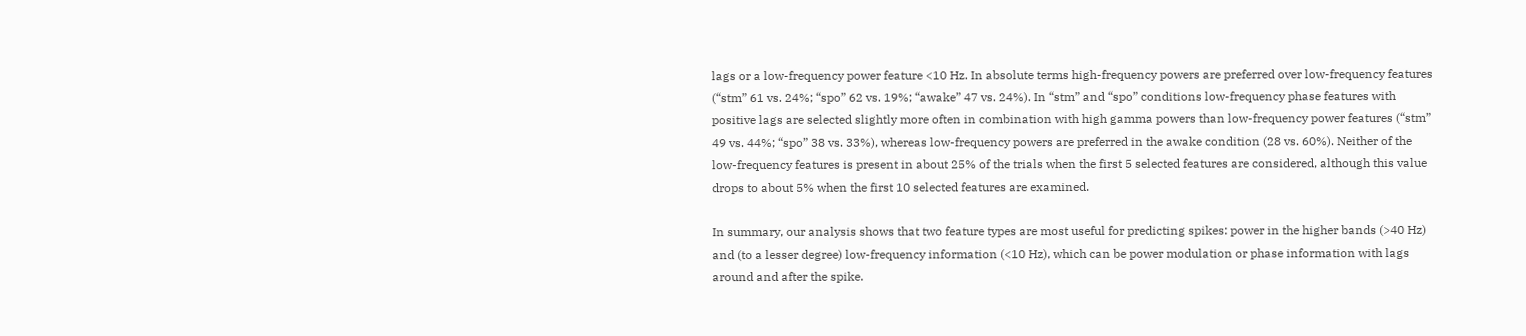lags or a low-frequency power feature <10 Hz. In absolute terms high-frequency powers are preferred over low-frequency features (“stm” 61 vs. 24%; “spo” 62 vs. 19%; “awake” 47 vs. 24%). In “stm” and “spo” conditions low-frequency phase features with positive lags are selected slightly more often in combination with high gamma powers than low-frequency power features (“stm” 49 vs. 44%; “spo” 38 vs. 33%), whereas low-frequency powers are preferred in the awake condition (28 vs. 60%). Neither of the low-frequency features is present in about 25% of the trials when the first 5 selected features are considered, although this value drops to about 5% when the first 10 selected features are examined.

In summary, our analysis shows that two feature types are most useful for predicting spikes: power in the higher bands (>40 Hz) and (to a lesser degree) low-frequency information (<10 Hz), which can be power modulation or phase information with lags around and after the spike.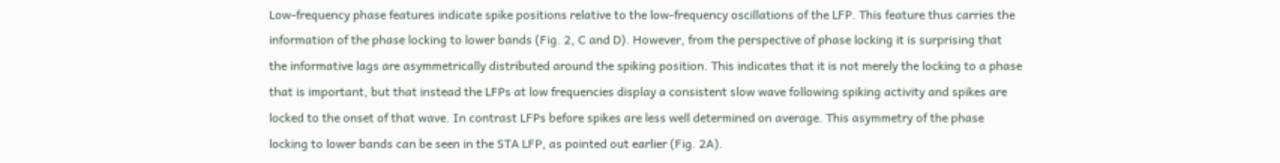Low-frequency phase features indicate spike positions relative to the low-frequency oscillations of the LFP. This feature thus carries the information of the phase locking to lower bands (Fig. 2, C and D). However, from the perspective of phase locking it is surprising that the informative lags are asymmetrically distributed around the spiking position. This indicates that it is not merely the locking to a phase that is important, but that instead the LFPs at low frequencies display a consistent slow wave following spiking activity and spikes are locked to the onset of that wave. In contrast LFPs before spikes are less well determined on average. This asymmetry of the phase locking to lower bands can be seen in the STA LFP, as pointed out earlier (Fig. 2A).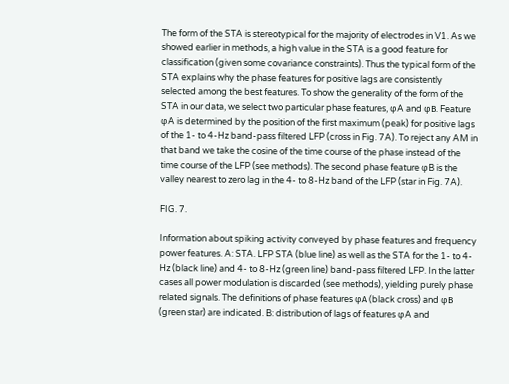The form of the STA is stereotypical for the majority of electrodes in V1. As we showed earlier in methods, a high value in the STA is a good feature for classification (given some covariance constraints). Thus the typical form of the STA explains why the phase features for positive lags are consistently selected among the best features. To show the generality of the form of the STA in our data, we select two particular phase features, φA and φB. Feature φA is determined by the position of the first maximum (peak) for positive lags of the 1- to 4-Hz band-pass filtered LFP (cross in Fig. 7A). To reject any AM in that band we take the cosine of the time course of the phase instead of the time course of the LFP (see methods). The second phase feature φB is the valley nearest to zero lag in the 4- to 8-Hz band of the LFP (star in Fig. 7A).

FIG. 7.

Information about spiking activity conveyed by phase features and frequency power features. A: STA. LFP STA (blue line) as well as the STA for the 1- to 4-Hz (black line) and 4- to 8-Hz (green line) band-pass filtered LFP. In the latter cases all power modulation is discarded (see methods), yielding purely phase related signals. The definitions of phase features φA (black cross) and φB (green star) are indicated. B: distribution of lags of features φA and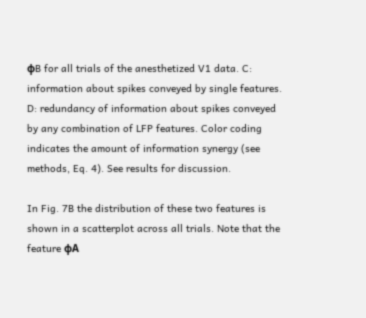φB for all trials of the anesthetized V1 data. C: information about spikes conveyed by single features. D: redundancy of information about spikes conveyed by any combination of LFP features. Color coding indicates the amount of information synergy (see methods, Eq. 4). See results for discussion.

In Fig. 7B the distribution of these two features is shown in a scatterplot across all trials. Note that the feature φA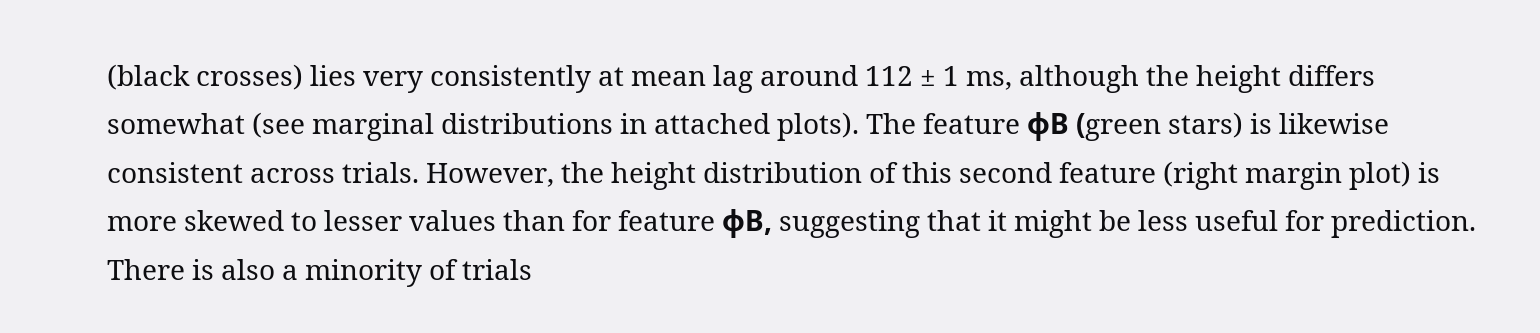(black crosses) lies very consistently at mean lag around 112 ± 1 ms, although the height differs somewhat (see marginal distributions in attached plots). The feature φB (green stars) is likewise consistent across trials. However, the height distribution of this second feature (right margin plot) is more skewed to lesser values than for feature φB, suggesting that it might be less useful for prediction. There is also a minority of trials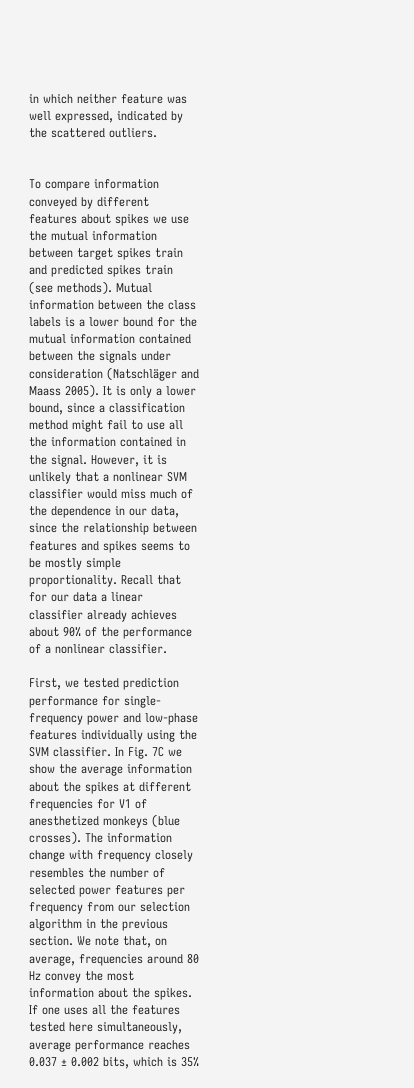in which neither feature was well expressed, indicated by the scattered outliers.


To compare information conveyed by different features about spikes we use the mutual information between target spikes train and predicted spikes train (see methods). Mutual information between the class labels is a lower bound for the mutual information contained between the signals under consideration (Natschläger and Maass 2005). It is only a lower bound, since a classification method might fail to use all the information contained in the signal. However, it is unlikely that a nonlinear SVM classifier would miss much of the dependence in our data, since the relationship between features and spikes seems to be mostly simple proportionality. Recall that for our data a linear classifier already achieves about 90% of the performance of a nonlinear classifier.

First, we tested prediction performance for single-frequency power and low-phase features individually using the SVM classifier. In Fig. 7C we show the average information about the spikes at different frequencies for V1 of anesthetized monkeys (blue crosses). The information change with frequency closely resembles the number of selected power features per frequency from our selection algorithm in the previous section. We note that, on average, frequencies around 80 Hz convey the most information about the spikes. If one uses all the features tested here simultaneously, average performance reaches 0.037 ± 0.002 bits, which is 35%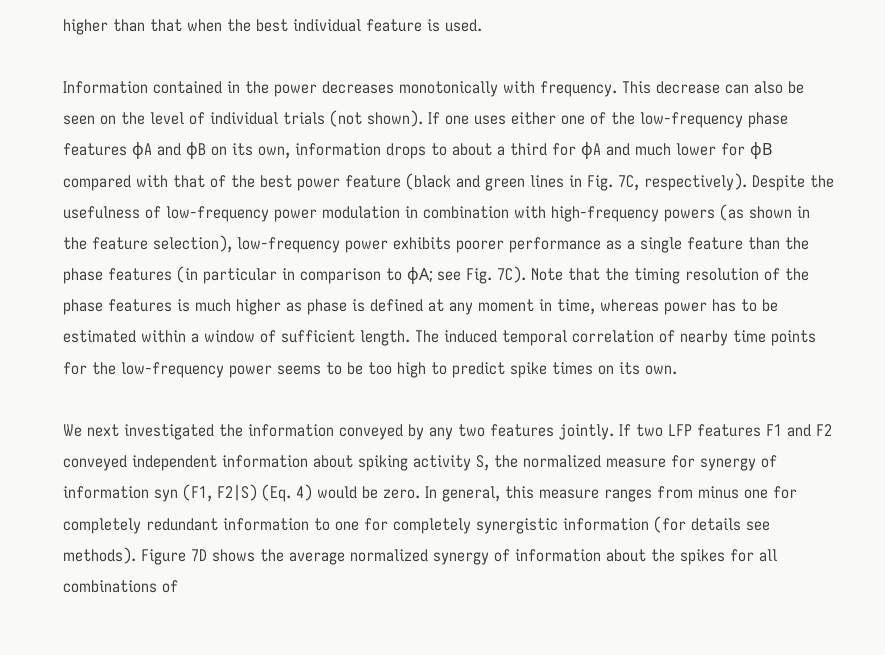higher than that when the best individual feature is used.

Information contained in the power decreases monotonically with frequency. This decrease can also be seen on the level of individual trials (not shown). If one uses either one of the low-frequency phase features φA and φB on its own, information drops to about a third for φA and much lower for φB compared with that of the best power feature (black and green lines in Fig. 7C, respectively). Despite the usefulness of low-frequency power modulation in combination with high-frequency powers (as shown in the feature selection), low-frequency power exhibits poorer performance as a single feature than the phase features (in particular in comparison to φA; see Fig. 7C). Note that the timing resolution of the phase features is much higher as phase is defined at any moment in time, whereas power has to be estimated within a window of sufficient length. The induced temporal correlation of nearby time points for the low-frequency power seems to be too high to predict spike times on its own.

We next investigated the information conveyed by any two features jointly. If two LFP features F1 and F2 conveyed independent information about spiking activity S, the normalized measure for synergy of information syn (F1, F2|S) (Eq. 4) would be zero. In general, this measure ranges from minus one for completely redundant information to one for completely synergistic information (for details see methods). Figure 7D shows the average normalized synergy of information about the spikes for all combinations of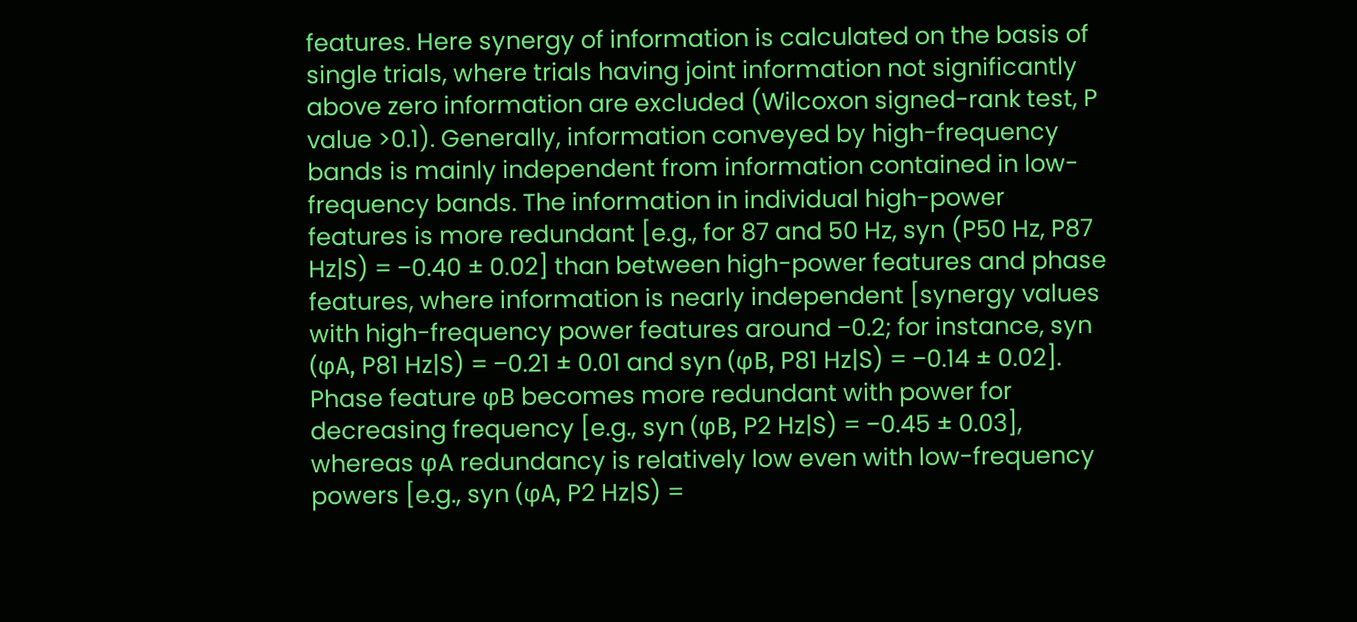features. Here synergy of information is calculated on the basis of single trials, where trials having joint information not significantly above zero information are excluded (Wilcoxon signed-rank test, P value >0.1). Generally, information conveyed by high-frequency bands is mainly independent from information contained in low-frequency bands. The information in individual high-power features is more redundant [e.g., for 87 and 50 Hz, syn (P50 Hz, P87 Hz|S) = −0.40 ± 0.02] than between high-power features and phase features, where information is nearly independent [synergy values with high-frequency power features around −0.2; for instance, syn (φA, P81 Hz|S) = −0.21 ± 0.01 and syn (φB, P81 Hz|S) = −0.14 ± 0.02]. Phase feature φB becomes more redundant with power for decreasing frequency [e.g., syn (φB, P2 Hz|S) = −0.45 ± 0.03], whereas φA redundancy is relatively low even with low-frequency powers [e.g., syn (φA, P2 Hz|S) =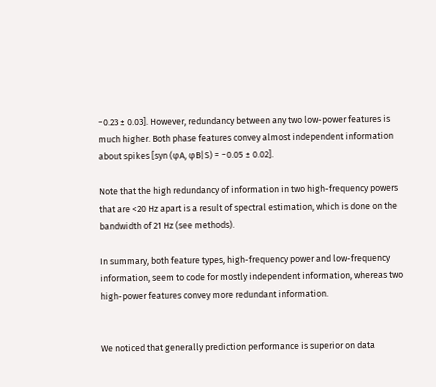−0.23 ± 0.03]. However, redundancy between any two low-power features is much higher. Both phase features convey almost independent information about spikes [syn (φA, φB|S) = −0.05 ± 0.02].

Note that the high redundancy of information in two high-frequency powers that are <20 Hz apart is a result of spectral estimation, which is done on the bandwidth of 21 Hz (see methods).

In summary, both feature types, high-frequency power and low-frequency information, seem to code for mostly independent information, whereas two high-power features convey more redundant information.


We noticed that generally prediction performance is superior on data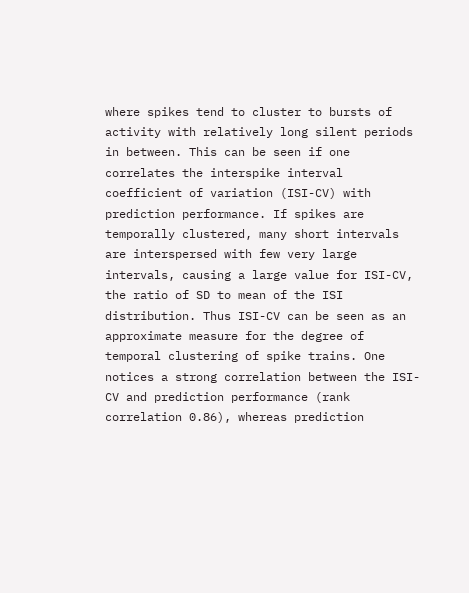where spikes tend to cluster to bursts of activity with relatively long silent periods in between. This can be seen if one correlates the interspike interval coefficient of variation (ISI-CV) with prediction performance. If spikes are temporally clustered, many short intervals are interspersed with few very large intervals, causing a large value for ISI-CV, the ratio of SD to mean of the ISI distribution. Thus ISI-CV can be seen as an approximate measure for the degree of temporal clustering of spike trains. One notices a strong correlation between the ISI-CV and prediction performance (rank correlation 0.86), whereas prediction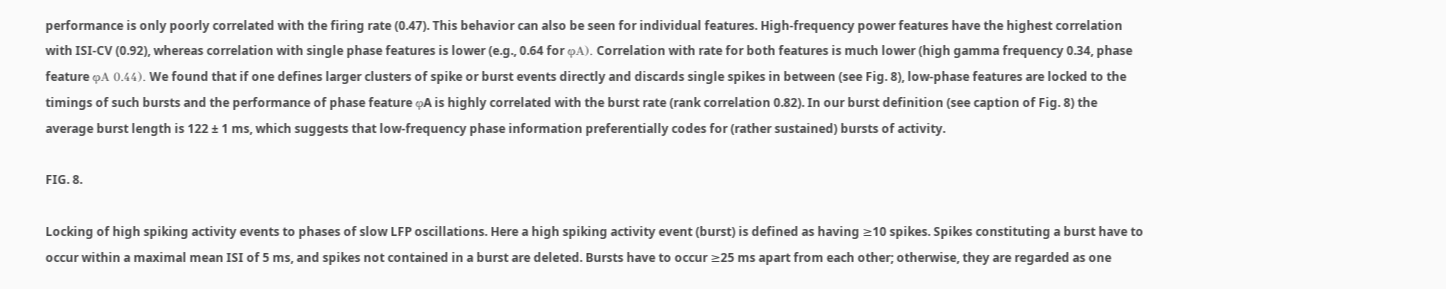performance is only poorly correlated with the firing rate (0.47). This behavior can also be seen for individual features. High-frequency power features have the highest correlation with ISI-CV (0.92), whereas correlation with single phase features is lower (e.g., 0.64 for φA). Correlation with rate for both features is much lower (high gamma frequency 0.34, phase feature φA 0.44). We found that if one defines larger clusters of spike or burst events directly and discards single spikes in between (see Fig. 8), low-phase features are locked to the timings of such bursts and the performance of phase feature φA is highly correlated with the burst rate (rank correlation 0.82). In our burst definition (see caption of Fig. 8) the average burst length is 122 ± 1 ms, which suggests that low-frequency phase information preferentially codes for (rather sustained) bursts of activity.

FIG. 8.

Locking of high spiking activity events to phases of slow LFP oscillations. Here a high spiking activity event (burst) is defined as having ≥10 spikes. Spikes constituting a burst have to occur within a maximal mean ISI of 5 ms, and spikes not contained in a burst are deleted. Bursts have to occur ≥25 ms apart from each other; otherwise, they are regarded as one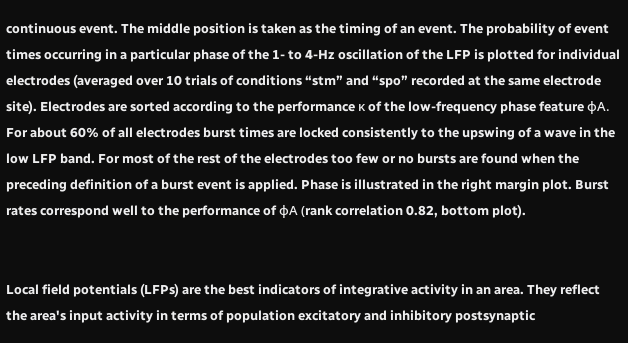continuous event. The middle position is taken as the timing of an event. The probability of event times occurring in a particular phase of the 1- to 4-Hz oscillation of the LFP is plotted for individual electrodes (averaged over 10 trials of conditions “stm” and “spo” recorded at the same electrode site). Electrodes are sorted according to the performance κ of the low-frequency phase feature φA. For about 60% of all electrodes burst times are locked consistently to the upswing of a wave in the low LFP band. For most of the rest of the electrodes too few or no bursts are found when the preceding definition of a burst event is applied. Phase is illustrated in the right margin plot. Burst rates correspond well to the performance of φA (rank correlation 0.82, bottom plot).


Local field potentials (LFPs) are the best indicators of integrative activity in an area. They reflect the area's input activity in terms of population excitatory and inhibitory postsynaptic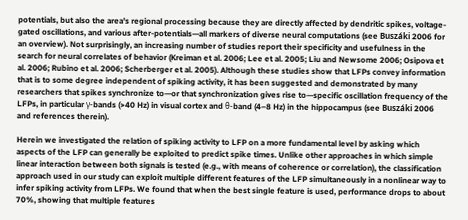potentials, but also the area's regional processing because they are directly affected by dendritic spikes, voltage-gated oscillations, and various after-potentials—all markers of diverse neural computations (see Buszáki 2006 for an overview). Not surprisingly, an increasing number of studies report their specificity and usefulness in the search for neural correlates of behavior (Kreiman et al. 2006; Lee et al. 2005; Liu and Newsome 2006; Osipova et al. 2006; Rubino et al. 2006; Scherberger et al. 2005). Although these studies show that LFPs convey information that is to some degree independent of spiking activity, it has been suggested and demonstrated by many researchers that spikes synchronize to—or that synchronization gives rise to—specific oscillation frequency of the LFPs, in particular γ-bands (>40 Hz) in visual cortex and θ-band (4–8 Hz) in the hippocampus (see Buszáki 2006 and references therein).

Herein we investigated the relation of spiking activity to LFP on a more fundamental level by asking which aspects of the LFP can generally be exploited to predict spike times. Unlike other approaches in which simple linear interaction between both signals is tested (e.g., with means of coherence or correlation), the classification approach used in our study can exploit multiple different features of the LFP simultaneously in a nonlinear way to infer spiking activity from LFPs. We found that when the best single feature is used, performance drops to about 70%, showing that multiple features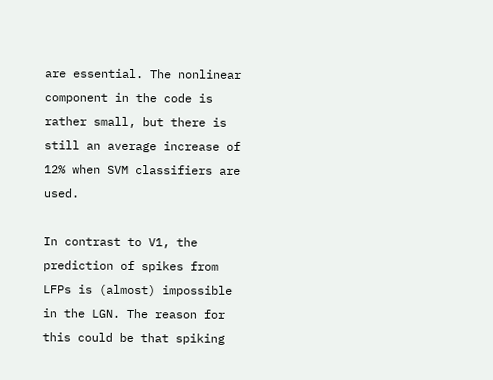are essential. The nonlinear component in the code is rather small, but there is still an average increase of 12% when SVM classifiers are used.

In contrast to V1, the prediction of spikes from LFPs is (almost) impossible in the LGN. The reason for this could be that spiking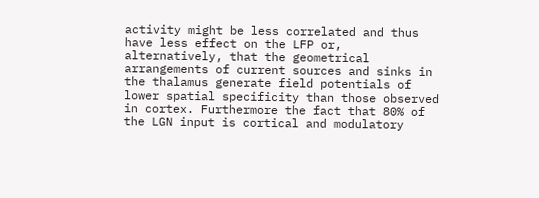activity might be less correlated and thus have less effect on the LFP or, alternatively, that the geometrical arrangements of current sources and sinks in the thalamus generate field potentials of lower spatial specificity than those observed in cortex. Furthermore the fact that 80% of the LGN input is cortical and modulatory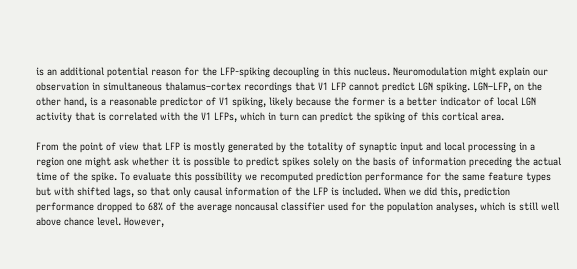is an additional potential reason for the LFP-spiking decoupling in this nucleus. Neuromodulation might explain our observation in simultaneous thalamus–cortex recordings that V1 LFP cannot predict LGN spiking. LGN–LFP, on the other hand, is a reasonable predictor of V1 spiking, likely because the former is a better indicator of local LGN activity that is correlated with the V1 LFPs, which in turn can predict the spiking of this cortical area.

From the point of view that LFP is mostly generated by the totality of synaptic input and local processing in a region one might ask whether it is possible to predict spikes solely on the basis of information preceding the actual time of the spike. To evaluate this possibility we recomputed prediction performance for the same feature types but with shifted lags, so that only causal information of the LFP is included. When we did this, prediction performance dropped to 68% of the average noncausal classifier used for the population analyses, which is still well above chance level. However,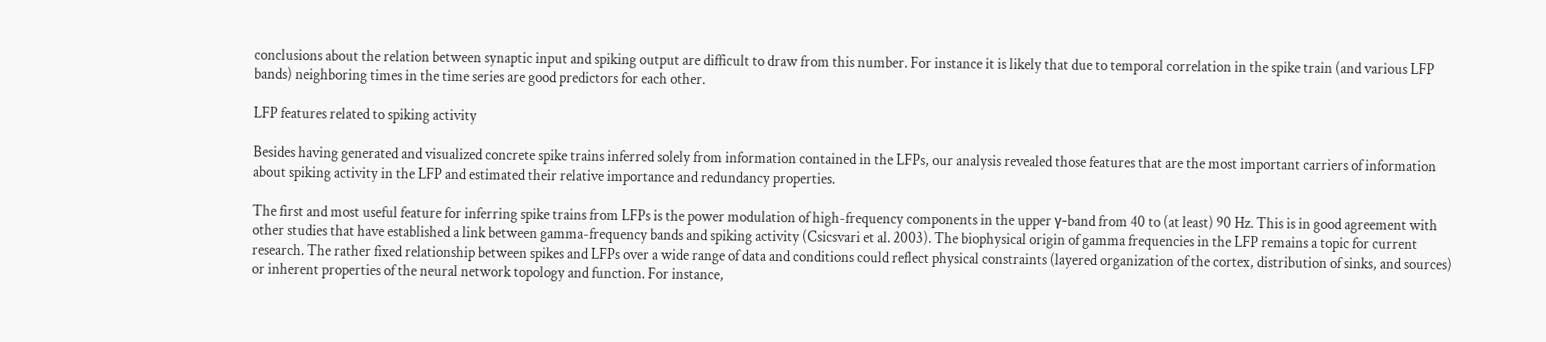conclusions about the relation between synaptic input and spiking output are difficult to draw from this number. For instance it is likely that due to temporal correlation in the spike train (and various LFP bands) neighboring times in the time series are good predictors for each other.

LFP features related to spiking activity

Besides having generated and visualized concrete spike trains inferred solely from information contained in the LFPs, our analysis revealed those features that are the most important carriers of information about spiking activity in the LFP and estimated their relative importance and redundancy properties.

The first and most useful feature for inferring spike trains from LFPs is the power modulation of high-frequency components in the upper γ-band from 40 to (at least) 90 Hz. This is in good agreement with other studies that have established a link between gamma-frequency bands and spiking activity (Csicsvari et al. 2003). The biophysical origin of gamma frequencies in the LFP remains a topic for current research. The rather fixed relationship between spikes and LFPs over a wide range of data and conditions could reflect physical constraints (layered organization of the cortex, distribution of sinks, and sources) or inherent properties of the neural network topology and function. For instance,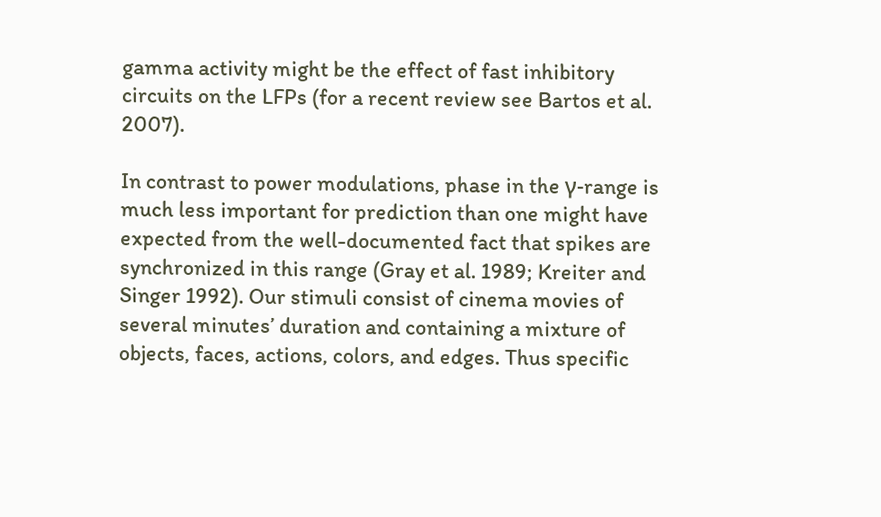gamma activity might be the effect of fast inhibitory circuits on the LFPs (for a recent review see Bartos et al. 2007).

In contrast to power modulations, phase in the γ-range is much less important for prediction than one might have expected from the well-documented fact that spikes are synchronized in this range (Gray et al. 1989; Kreiter and Singer 1992). Our stimuli consist of cinema movies of several minutes’ duration and containing a mixture of objects, faces, actions, colors, and edges. Thus specific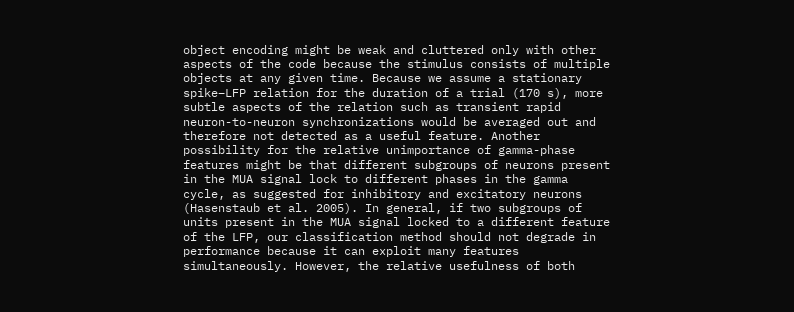object encoding might be weak and cluttered only with other aspects of the code because the stimulus consists of multiple objects at any given time. Because we assume a stationary spike–LFP relation for the duration of a trial (170 s), more subtle aspects of the relation such as transient rapid neuron-to-neuron synchronizations would be averaged out and therefore not detected as a useful feature. Another possibility for the relative unimportance of gamma-phase features might be that different subgroups of neurons present in the MUA signal lock to different phases in the gamma cycle, as suggested for inhibitory and excitatory neurons (Hasenstaub et al. 2005). In general, if two subgroups of units present in the MUA signal locked to a different feature of the LFP, our classification method should not degrade in performance because it can exploit many features simultaneously. However, the relative usefulness of both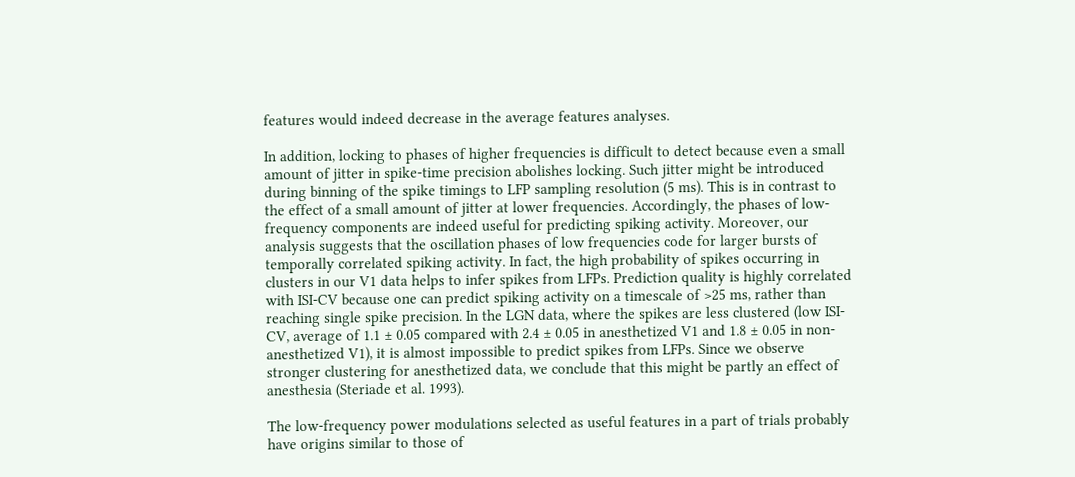features would indeed decrease in the average features analyses.

In addition, locking to phases of higher frequencies is difficult to detect because even a small amount of jitter in spike-time precision abolishes locking. Such jitter might be introduced during binning of the spike timings to LFP sampling resolution (5 ms). This is in contrast to the effect of a small amount of jitter at lower frequencies. Accordingly, the phases of low-frequency components are indeed useful for predicting spiking activity. Moreover, our analysis suggests that the oscillation phases of low frequencies code for larger bursts of temporally correlated spiking activity. In fact, the high probability of spikes occurring in clusters in our V1 data helps to infer spikes from LFPs. Prediction quality is highly correlated with ISI-CV because one can predict spiking activity on a timescale of >25 ms, rather than reaching single spike precision. In the LGN data, where the spikes are less clustered (low ISI-CV, average of 1.1 ± 0.05 compared with 2.4 ± 0.05 in anesthetized V1 and 1.8 ± 0.05 in non-anesthetized V1), it is almost impossible to predict spikes from LFPs. Since we observe stronger clustering for anesthetized data, we conclude that this might be partly an effect of anesthesia (Steriade et al. 1993).

The low-frequency power modulations selected as useful features in a part of trials probably have origins similar to those of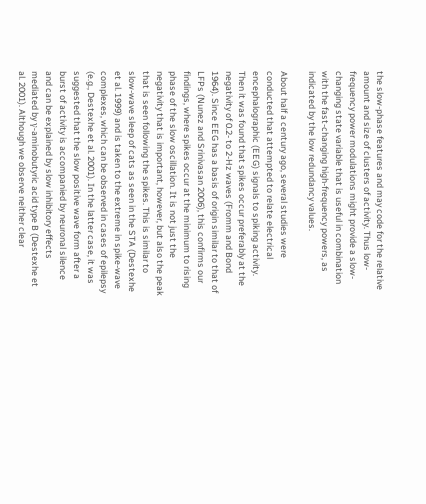the slow-phase features and may code for the relative amount and size of clusters of activity. Thus low-frequency power modulations might provide a slow-changing state variable that is useful in combination with the fast-changing high-frequency powers, as indicated by the low redundancy values.

About half a century ago, several studies were conducted that attempted to relate electrical encephalographic (EEG) signals to spiking activity. Then it was found that spikes occur preferably at the negativity of 0.2- to 2-Hz waves (Fromm and Bond 1964). Since EEG has a basis of origin similar to that of LFPs (Nunez and Srinivasan 2006), this confirms our findings, where spikes occur at the minimum to rising phase of the slow oscillation. It is not just the negativity that is important, however, but also the peak that is seen following the spikes. This is similar to slow-wave sleep of cats as seen in the STA (Destexhe et al. 1999) and is taken to the extreme in spike-wave complexes, which can be observed in cases of epilepsy (e.g., Destexhe et al. 2001). In the latter case, it was suggested that the slow positive wave form after a burst of activity is accompanied by neuronal silence and can be explained by slow inhibitory effects mediated by γ-aminobutyric acid type B (Destexhe et al. 2001). Although we observe neither clear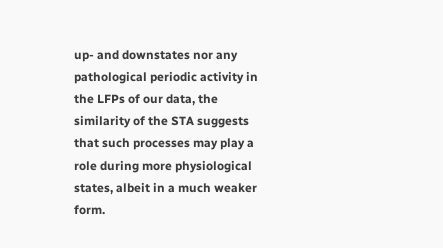up- and downstates nor any pathological periodic activity in the LFPs of our data, the similarity of the STA suggests that such processes may play a role during more physiological states, albeit in a much weaker form.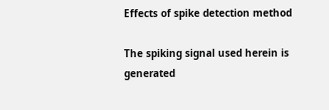Effects of spike detection method

The spiking signal used herein is generated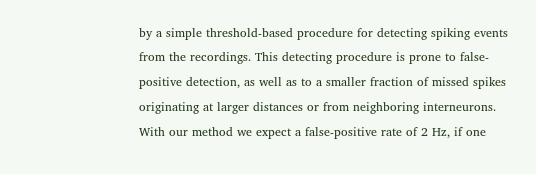by a simple threshold-based procedure for detecting spiking events from the recordings. This detecting procedure is prone to false-positive detection, as well as to a smaller fraction of missed spikes originating at larger distances or from neighboring interneurons. With our method we expect a false-positive rate of 2 Hz, if one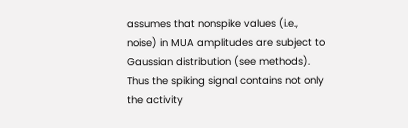assumes that nonspike values (i.e., noise) in MUA amplitudes are subject to Gaussian distribution (see methods). Thus the spiking signal contains not only the activity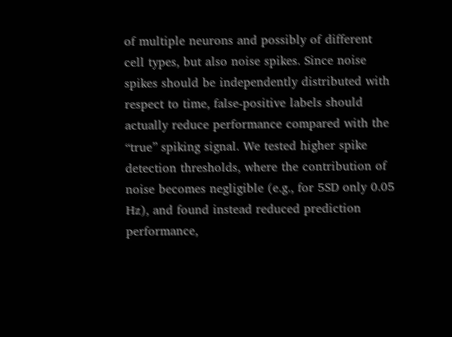of multiple neurons and possibly of different cell types, but also noise spikes. Since noise spikes should be independently distributed with respect to time, false-positive labels should actually reduce performance compared with the “true” spiking signal. We tested higher spike detection thresholds, where the contribution of noise becomes negligible (e.g., for 5SD only 0.05 Hz), and found instead reduced prediction performance,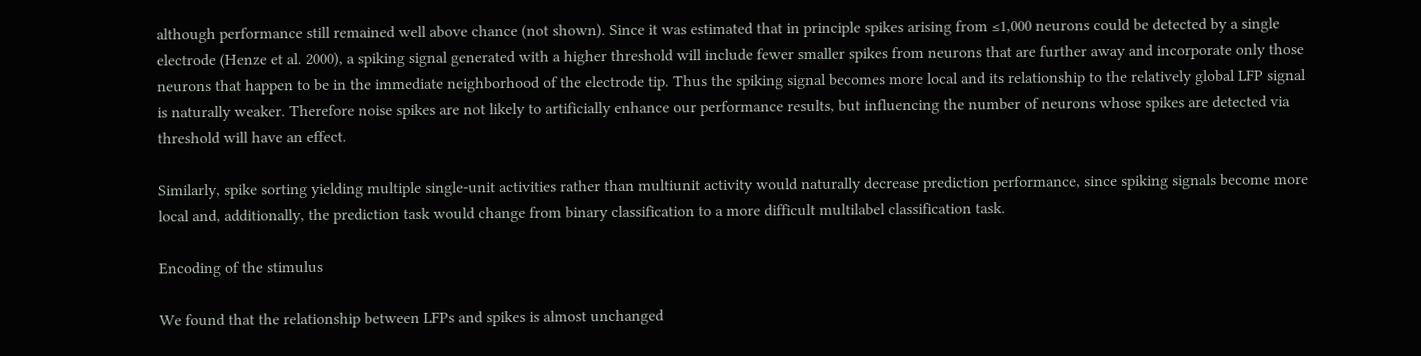although performance still remained well above chance (not shown). Since it was estimated that in principle spikes arising from ≤1,000 neurons could be detected by a single electrode (Henze et al. 2000), a spiking signal generated with a higher threshold will include fewer smaller spikes from neurons that are further away and incorporate only those neurons that happen to be in the immediate neighborhood of the electrode tip. Thus the spiking signal becomes more local and its relationship to the relatively global LFP signal is naturally weaker. Therefore noise spikes are not likely to artificially enhance our performance results, but influencing the number of neurons whose spikes are detected via threshold will have an effect.

Similarly, spike sorting yielding multiple single-unit activities rather than multiunit activity would naturally decrease prediction performance, since spiking signals become more local and, additionally, the prediction task would change from binary classification to a more difficult multilabel classification task.

Encoding of the stimulus

We found that the relationship between LFPs and spikes is almost unchanged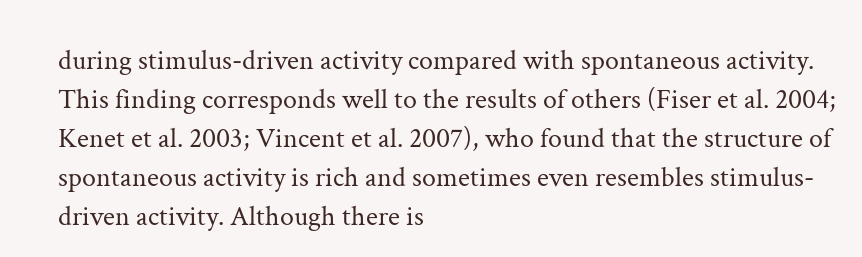during stimulus-driven activity compared with spontaneous activity. This finding corresponds well to the results of others (Fiser et al. 2004; Kenet et al. 2003; Vincent et al. 2007), who found that the structure of spontaneous activity is rich and sometimes even resembles stimulus-driven activity. Although there is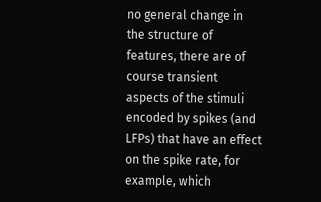no general change in the structure of features, there are of course transient aspects of the stimuli encoded by spikes (and LFPs) that have an effect on the spike rate, for example, which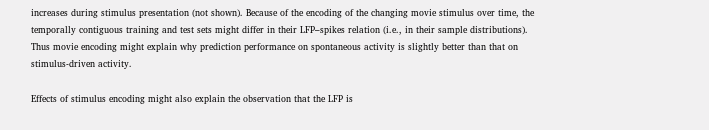increases during stimulus presentation (not shown). Because of the encoding of the changing movie stimulus over time, the temporally contiguous training and test sets might differ in their LFP–spikes relation (i.e., in their sample distributions). Thus movie encoding might explain why prediction performance on spontaneous activity is slightly better than that on stimulus-driven activity.

Effects of stimulus encoding might also explain the observation that the LFP is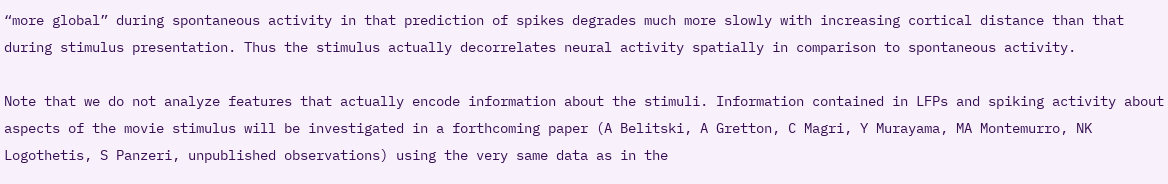“more global” during spontaneous activity in that prediction of spikes degrades much more slowly with increasing cortical distance than that during stimulus presentation. Thus the stimulus actually decorrelates neural activity spatially in comparison to spontaneous activity.

Note that we do not analyze features that actually encode information about the stimuli. Information contained in LFPs and spiking activity about aspects of the movie stimulus will be investigated in a forthcoming paper (A Belitski, A Gretton, C Magri, Y Murayama, MA Montemurro, NK Logothetis, S Panzeri, unpublished observations) using the very same data as in the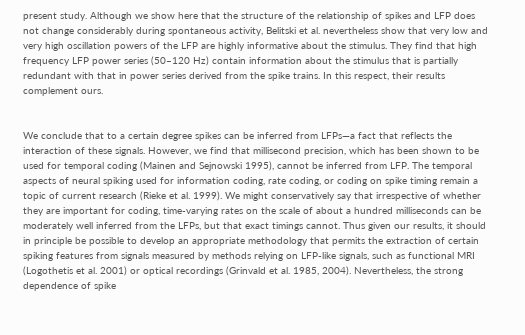present study. Although we show here that the structure of the relationship of spikes and LFP does not change considerably during spontaneous activity, Belitski et al. nevertheless show that very low and very high oscillation powers of the LFP are highly informative about the stimulus. They find that high frequency LFP power series (50–120 Hz) contain information about the stimulus that is partially redundant with that in power series derived from the spike trains. In this respect, their results complement ours.


We conclude that to a certain degree spikes can be inferred from LFPs—a fact that reflects the interaction of these signals. However, we find that millisecond precision, which has been shown to be used for temporal coding (Mainen and Sejnowski 1995), cannot be inferred from LFP. The temporal aspects of neural spiking used for information coding, rate coding, or coding on spike timing remain a topic of current research (Rieke et al. 1999). We might conservatively say that irrespective of whether they are important for coding, time-varying rates on the scale of about a hundred milliseconds can be moderately well inferred from the LFPs, but that exact timings cannot. Thus given our results, it should in principle be possible to develop an appropriate methodology that permits the extraction of certain spiking features from signals measured by methods relying on LFP-like signals, such as functional MRI (Logothetis et al. 2001) or optical recordings (Grinvald et al. 1985, 2004). Nevertheless, the strong dependence of spike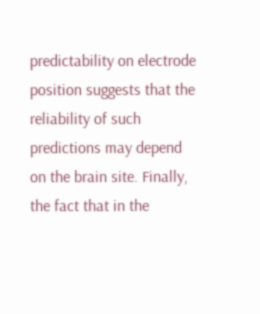predictability on electrode position suggests that the reliability of such predictions may depend on the brain site. Finally, the fact that in the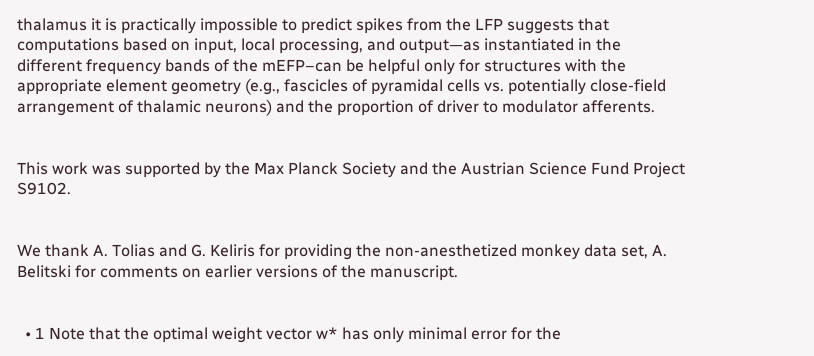thalamus it is practically impossible to predict spikes from the LFP suggests that computations based on input, local processing, and output—as instantiated in the different frequency bands of the mEFP–can be helpful only for structures with the appropriate element geometry (e.g., fascicles of pyramidal cells vs. potentially close-field arrangement of thalamic neurons) and the proportion of driver to modulator afferents.


This work was supported by the Max Planck Society and the Austrian Science Fund Project S9102.


We thank A. Tolias and G. Keliris for providing the non-anesthetized monkey data set, A. Belitski for comments on earlier versions of the manuscript.


  • 1 Note that the optimal weight vector w* has only minimal error for the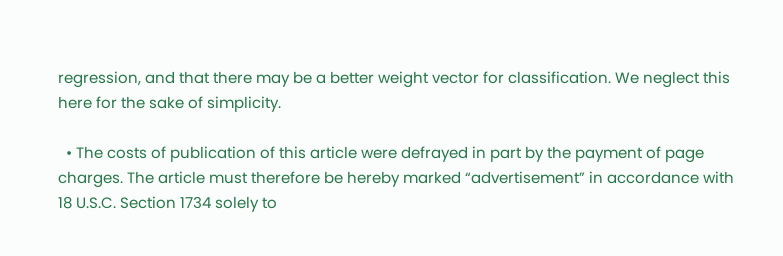regression, and that there may be a better weight vector for classification. We neglect this here for the sake of simplicity.

  • The costs of publication of this article were defrayed in part by the payment of page charges. The article must therefore be hereby marked “advertisement” in accordance with 18 U.S.C. Section 1734 solely to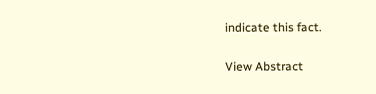indicate this fact.


View Abstract